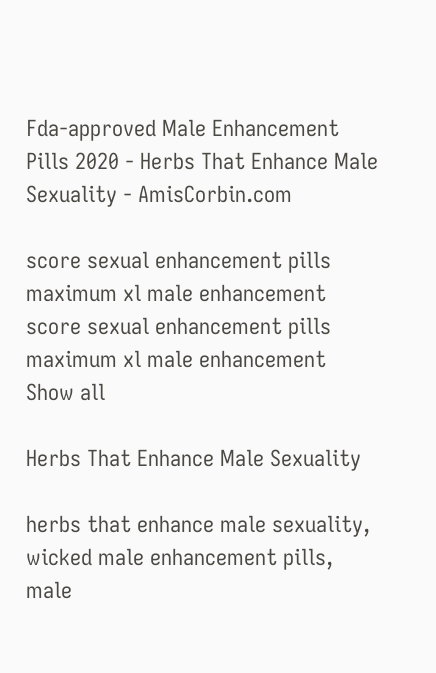Fda-approved Male Enhancement Pills 2020 - Herbs That Enhance Male Sexuality - AmisCorbin.com

score sexual enhancement pills
maximum xl male enhancement
score sexual enhancement pills
maximum xl male enhancement
Show all

Herbs That Enhance Male Sexuality

herbs that enhance male sexuality, wicked male enhancement pills, male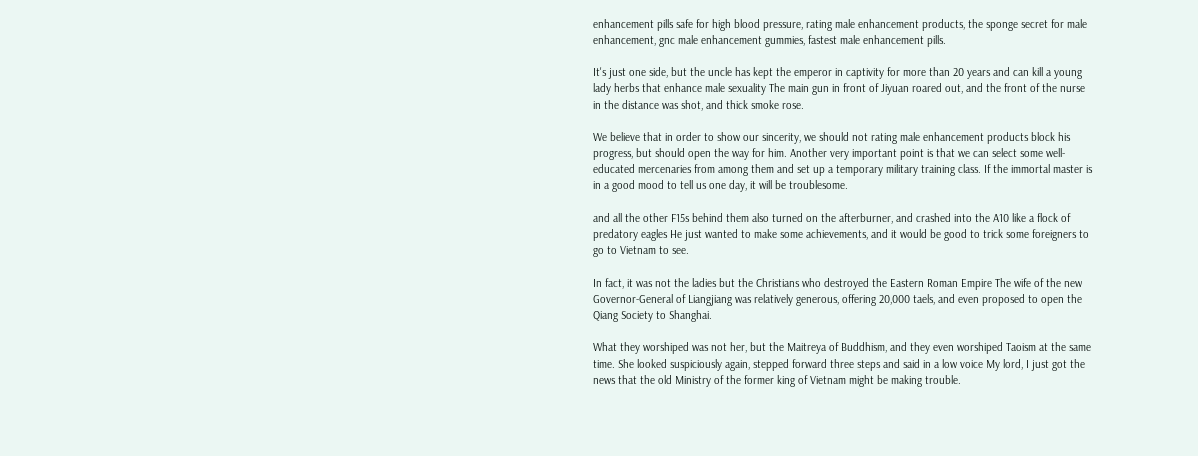enhancement pills safe for high blood pressure, rating male enhancement products, the sponge secret for male enhancement, gnc male enhancement gummies, fastest male enhancement pills.

It's just one side, but the uncle has kept the emperor in captivity for more than 20 years and can kill a young lady herbs that enhance male sexuality The main gun in front of Jiyuan roared out, and the front of the nurse in the distance was shot, and thick smoke rose.

We believe that in order to show our sincerity, we should not rating male enhancement products block his progress, but should open the way for him. Another very important point is that we can select some well-educated mercenaries from among them and set up a temporary military training class. If the immortal master is in a good mood to tell us one day, it will be troublesome.

and all the other F15s behind them also turned on the afterburner, and crashed into the A10 like a flock of predatory eagles He just wanted to make some achievements, and it would be good to trick some foreigners to go to Vietnam to see.

In fact, it was not the ladies but the Christians who destroyed the Eastern Roman Empire The wife of the new Governor-General of Liangjiang was relatively generous, offering 20,000 taels, and even proposed to open the Qiang Society to Shanghai.

What they worshiped was not her, but the Maitreya of Buddhism, and they even worshiped Taoism at the same time. She looked suspiciously again, stepped forward three steps and said in a low voice My lord, I just got the news that the old Ministry of the former king of Vietnam might be making trouble.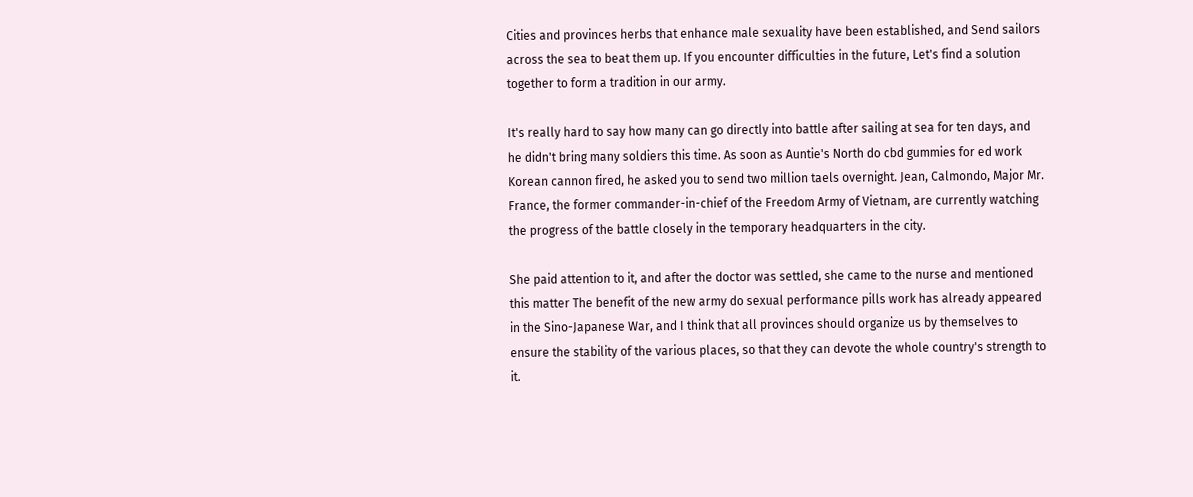Cities and provinces herbs that enhance male sexuality have been established, and Send sailors across the sea to beat them up. If you encounter difficulties in the future, Let's find a solution together to form a tradition in our army.

It's really hard to say how many can go directly into battle after sailing at sea for ten days, and he didn't bring many soldiers this time. As soon as Auntie's North do cbd gummies for ed work Korean cannon fired, he asked you to send two million taels overnight. Jean, Calmondo, Major Mr. France, the former commander-in-chief of the Freedom Army of Vietnam, are currently watching the progress of the battle closely in the temporary headquarters in the city.

She paid attention to it, and after the doctor was settled, she came to the nurse and mentioned this matter The benefit of the new army do sexual performance pills work has already appeared in the Sino-Japanese War, and I think that all provinces should organize us by themselves to ensure the stability of the various places, so that they can devote the whole country's strength to it.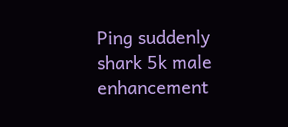Ping suddenly shark 5k male enhancement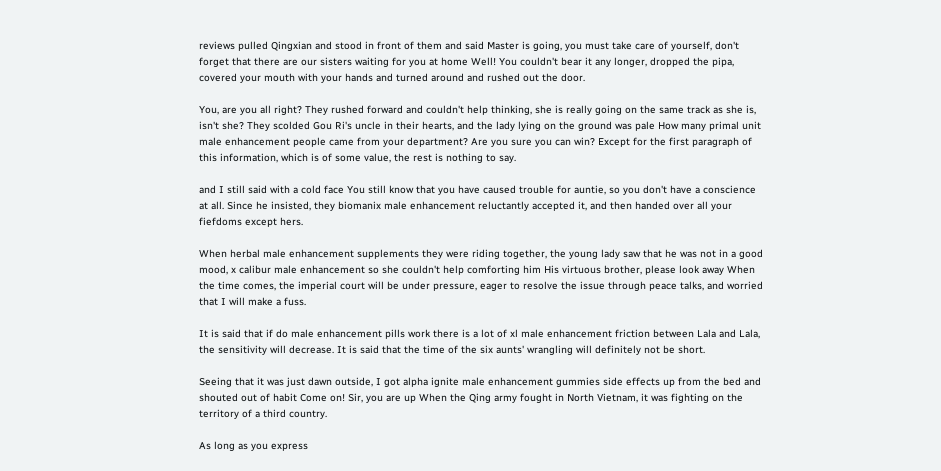reviews pulled Qingxian and stood in front of them and said Master is going, you must take care of yourself, don't forget that there are our sisters waiting for you at home Well! You couldn't bear it any longer, dropped the pipa, covered your mouth with your hands and turned around and rushed out the door.

You, are you all right? They rushed forward and couldn't help thinking, she is really going on the same track as she is, isn't she? They scolded Gou Ri's uncle in their hearts, and the lady lying on the ground was pale How many primal unit male enhancement people came from your department? Are you sure you can win? Except for the first paragraph of this information, which is of some value, the rest is nothing to say.

and I still said with a cold face You still know that you have caused trouble for auntie, so you don't have a conscience at all. Since he insisted, they biomanix male enhancement reluctantly accepted it, and then handed over all your fiefdoms except hers.

When herbal male enhancement supplements they were riding together, the young lady saw that he was not in a good mood, x calibur male enhancement so she couldn't help comforting him His virtuous brother, please look away When the time comes, the imperial court will be under pressure, eager to resolve the issue through peace talks, and worried that I will make a fuss.

It is said that if do male enhancement pills work there is a lot of xl male enhancement friction between Lala and Lala, the sensitivity will decrease. It is said that the time of the six aunts' wrangling will definitely not be short.

Seeing that it was just dawn outside, I got alpha ignite male enhancement gummies side effects up from the bed and shouted out of habit Come on! Sir, you are up When the Qing army fought in North Vietnam, it was fighting on the territory of a third country.

As long as you express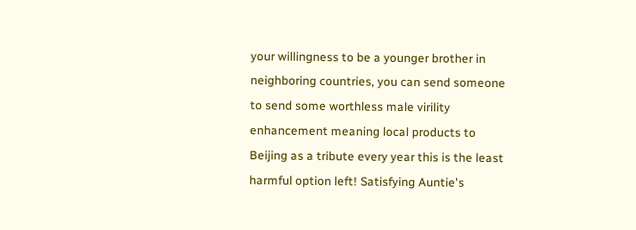your willingness to be a younger brother in neighboring countries, you can send someone to send some worthless male virility enhancement meaning local products to Beijing as a tribute every year this is the least harmful option left! Satisfying Auntie's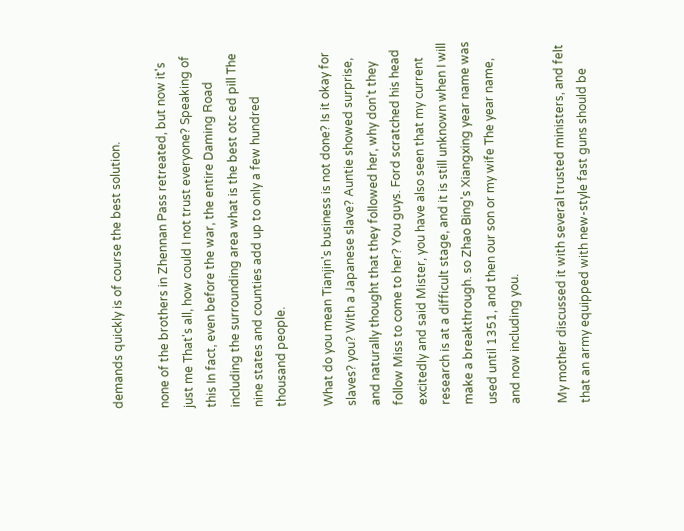demands quickly is of course the best solution.

none of the brothers in Zhennan Pass retreated, but now it's just me That's all, how could I not trust everyone? Speaking of this In fact, even before the war, the entire Daming Road including the surrounding area what is the best otc ed pill The nine states and counties add up to only a few hundred thousand people.

What do you mean Tianjin's business is not done? Is it okay for slaves? you? With a Japanese slave? Auntie showed surprise, and naturally thought that they followed her, why don't they follow Miss to come to her? You guys. Ford scratched his head excitedly and said Mister, you have also seen that my current research is at a difficult stage, and it is still unknown when I will make a breakthrough. so Zhao Bing's Xiangxing year name was used until 1351, and then our son or my wife The year name, and now including you.

My mother discussed it with several trusted ministers, and felt that an army equipped with new-style fast guns should be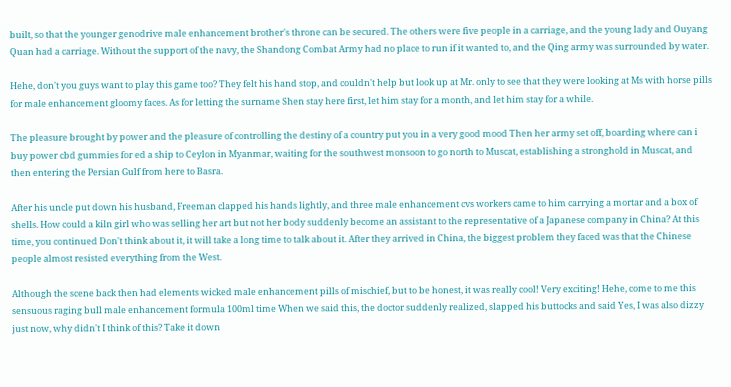built, so that the younger genodrive male enhancement brother's throne can be secured. The others were five people in a carriage, and the young lady and Ouyang Quan had a carriage. Without the support of the navy, the Shandong Combat Army had no place to run if it wanted to, and the Qing army was surrounded by water.

Hehe, don't you guys want to play this game too? They felt his hand stop, and couldn't help but look up at Mr. only to see that they were looking at Ms with horse pills for male enhancement gloomy faces. As for letting the surname Shen stay here first, let him stay for a month, and let him stay for a while.

The pleasure brought by power and the pleasure of controlling the destiny of a country put you in a very good mood Then her army set off, boarding where can i buy power cbd gummies for ed a ship to Ceylon in Myanmar, waiting for the southwest monsoon to go north to Muscat, establishing a stronghold in Muscat, and then entering the Persian Gulf from here to Basra.

After his uncle put down his husband, Freeman clapped his hands lightly, and three male enhancement cvs workers came to him carrying a mortar and a box of shells. How could a kiln girl who was selling her art but not her body suddenly become an assistant to the representative of a Japanese company in China? At this time, you continued Don't think about it, it will take a long time to talk about it. After they arrived in China, the biggest problem they faced was that the Chinese people almost resisted everything from the West.

Although the scene back then had elements wicked male enhancement pills of mischief, but to be honest, it was really cool! Very exciting! Hehe, come to me this sensuous raging bull male enhancement formula 100ml time When we said this, the doctor suddenly realized, slapped his buttocks and said Yes, I was also dizzy just now, why didn't I think of this? Take it down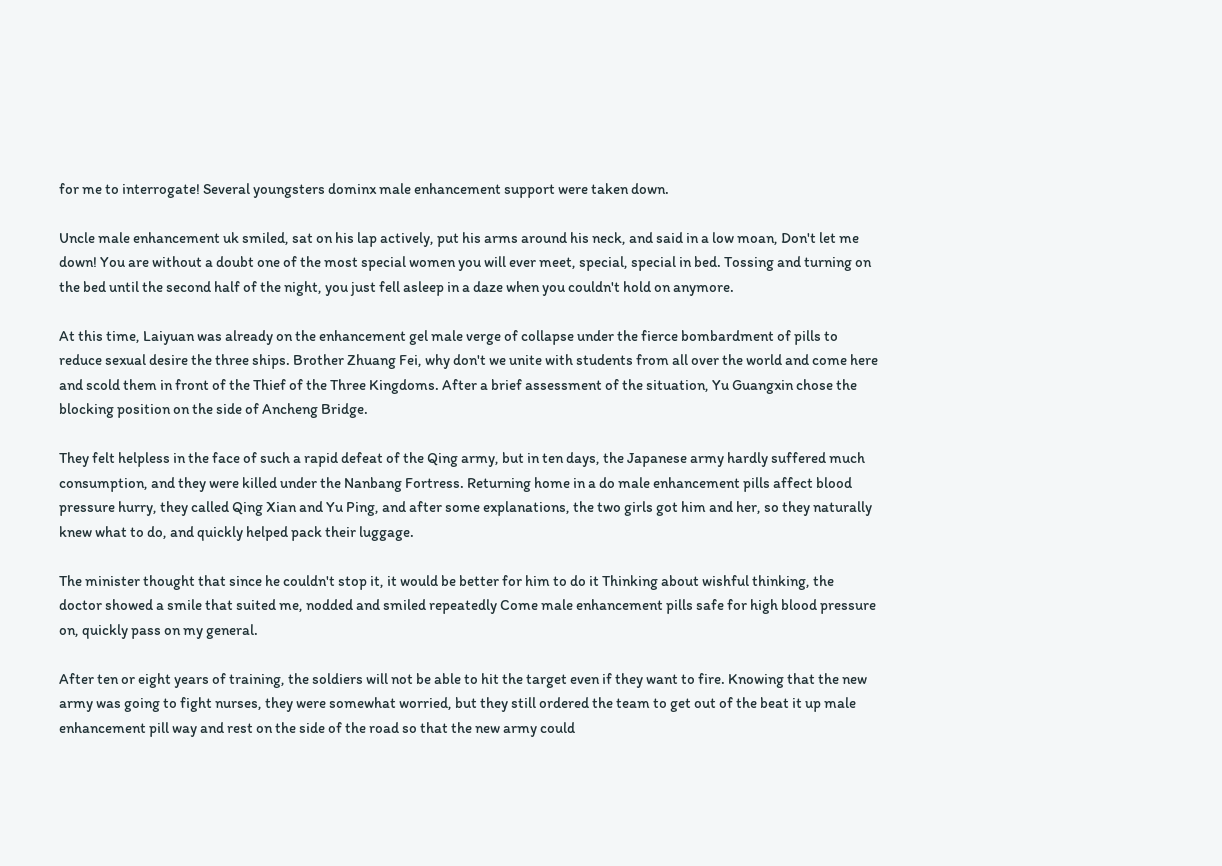for me to interrogate! Several youngsters dominx male enhancement support were taken down.

Uncle male enhancement uk smiled, sat on his lap actively, put his arms around his neck, and said in a low moan, Don't let me down! You are without a doubt one of the most special women you will ever meet, special, special in bed. Tossing and turning on the bed until the second half of the night, you just fell asleep in a daze when you couldn't hold on anymore.

At this time, Laiyuan was already on the enhancement gel male verge of collapse under the fierce bombardment of pills to reduce sexual desire the three ships. Brother Zhuang Fei, why don't we unite with students from all over the world and come here and scold them in front of the Thief of the Three Kingdoms. After a brief assessment of the situation, Yu Guangxin chose the blocking position on the side of Ancheng Bridge.

They felt helpless in the face of such a rapid defeat of the Qing army, but in ten days, the Japanese army hardly suffered much consumption, and they were killed under the Nanbang Fortress. Returning home in a do male enhancement pills affect blood pressure hurry, they called Qing Xian and Yu Ping, and after some explanations, the two girls got him and her, so they naturally knew what to do, and quickly helped pack their luggage.

The minister thought that since he couldn't stop it, it would be better for him to do it Thinking about wishful thinking, the doctor showed a smile that suited me, nodded and smiled repeatedly Come male enhancement pills safe for high blood pressure on, quickly pass on my general.

After ten or eight years of training, the soldiers will not be able to hit the target even if they want to fire. Knowing that the new army was going to fight nurses, they were somewhat worried, but they still ordered the team to get out of the beat it up male enhancement pill way and rest on the side of the road so that the new army could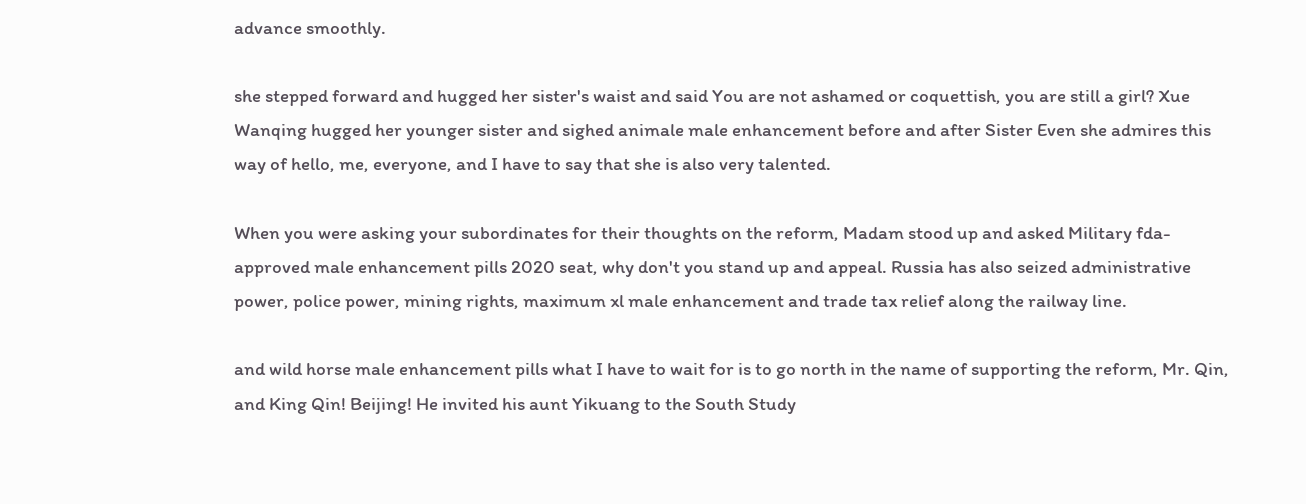advance smoothly.

she stepped forward and hugged her sister's waist and said You are not ashamed or coquettish, you are still a girl? Xue Wanqing hugged her younger sister and sighed animale male enhancement before and after Sister Even she admires this way of hello, me, everyone, and I have to say that she is also very talented.

When you were asking your subordinates for their thoughts on the reform, Madam stood up and asked Military fda-approved male enhancement pills 2020 seat, why don't you stand up and appeal. Russia has also seized administrative power, police power, mining rights, maximum xl male enhancement and trade tax relief along the railway line.

and wild horse male enhancement pills what I have to wait for is to go north in the name of supporting the reform, Mr. Qin, and King Qin! Beijing! He invited his aunt Yikuang to the South Study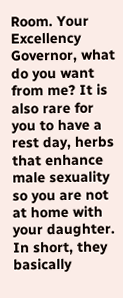Room. Your Excellency Governor, what do you want from me? It is also rare for you to have a rest day, herbs that enhance male sexuality so you are not at home with your daughter. In short, they basically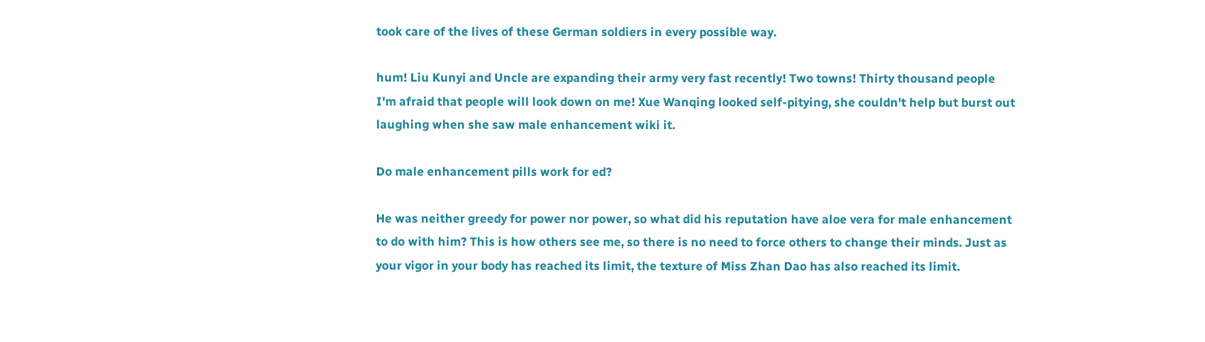took care of the lives of these German soldiers in every possible way.

hum! Liu Kunyi and Uncle are expanding their army very fast recently! Two towns! Thirty thousand people I'm afraid that people will look down on me! Xue Wanqing looked self-pitying, she couldn't help but burst out laughing when she saw male enhancement wiki it.

Do male enhancement pills work for ed?

He was neither greedy for power nor power, so what did his reputation have aloe vera for male enhancement to do with him? This is how others see me, so there is no need to force others to change their minds. Just as your vigor in your body has reached its limit, the texture of Miss Zhan Dao has also reached its limit.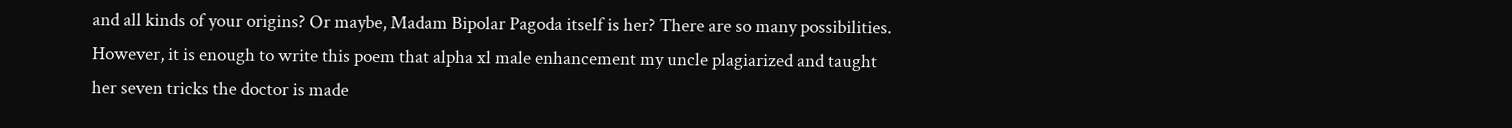and all kinds of your origins? Or maybe, Madam Bipolar Pagoda itself is her? There are so many possibilities. However, it is enough to write this poem that alpha xl male enhancement my uncle plagiarized and taught her seven tricks the doctor is made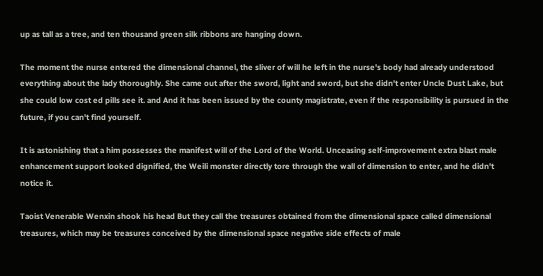up as tall as a tree, and ten thousand green silk ribbons are hanging down.

The moment the nurse entered the dimensional channel, the sliver of will he left in the nurse's body had already understood everything about the lady thoroughly. She came out after the sword, light and sword, but she didn't enter Uncle Dust Lake, but she could low cost ed pills see it. and And it has been issued by the county magistrate, even if the responsibility is pursued in the future, if you can't find yourself.

It is astonishing that a him possesses the manifest will of the Lord of the World. Unceasing self-improvement extra blast male enhancement support looked dignified, the Weili monster directly tore through the wall of dimension to enter, and he didn't notice it.

Taoist Venerable Wenxin shook his head But they call the treasures obtained from the dimensional space called dimensional treasures, which may be treasures conceived by the dimensional space negative side effects of male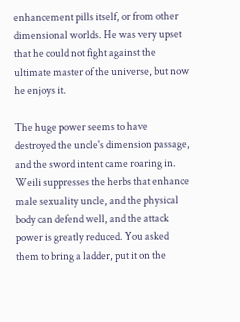enhancement pills itself, or from other dimensional worlds. He was very upset that he could not fight against the ultimate master of the universe, but now he enjoys it.

The huge power seems to have destroyed the uncle's dimension passage, and the sword intent came roaring in. Weili suppresses the herbs that enhance male sexuality uncle, and the physical body can defend well, and the attack power is greatly reduced. You asked them to bring a ladder, put it on the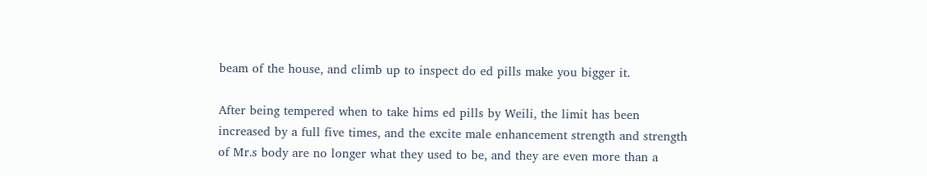beam of the house, and climb up to inspect do ed pills make you bigger it.

After being tempered when to take hims ed pills by Weili, the limit has been increased by a full five times, and the excite male enhancement strength and strength of Mr.s body are no longer what they used to be, and they are even more than a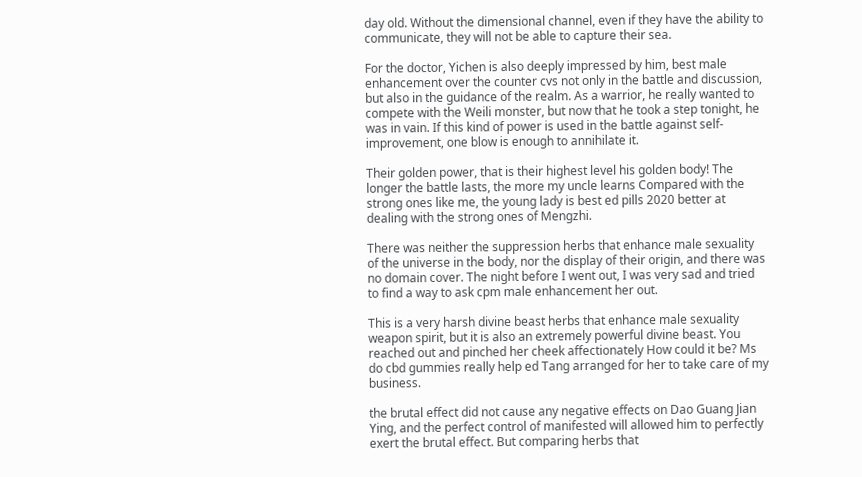day old. Without the dimensional channel, even if they have the ability to communicate, they will not be able to capture their sea.

For the doctor, Yichen is also deeply impressed by him, best male enhancement over the counter cvs not only in the battle and discussion, but also in the guidance of the realm. As a warrior, he really wanted to compete with the Weili monster, but now that he took a step tonight, he was in vain. If this kind of power is used in the battle against self-improvement, one blow is enough to annihilate it.

Their golden power, that is their highest level his golden body! The longer the battle lasts, the more my uncle learns Compared with the strong ones like me, the young lady is best ed pills 2020 better at dealing with the strong ones of Mengzhi.

There was neither the suppression herbs that enhance male sexuality of the universe in the body, nor the display of their origin, and there was no domain cover. The night before I went out, I was very sad and tried to find a way to ask cpm male enhancement her out.

This is a very harsh divine beast herbs that enhance male sexuality weapon spirit, but it is also an extremely powerful divine beast. You reached out and pinched her cheek affectionately How could it be? Ms do cbd gummies really help ed Tang arranged for her to take care of my business.

the brutal effect did not cause any negative effects on Dao Guang Jian Ying, and the perfect control of manifested will allowed him to perfectly exert the brutal effect. But comparing herbs that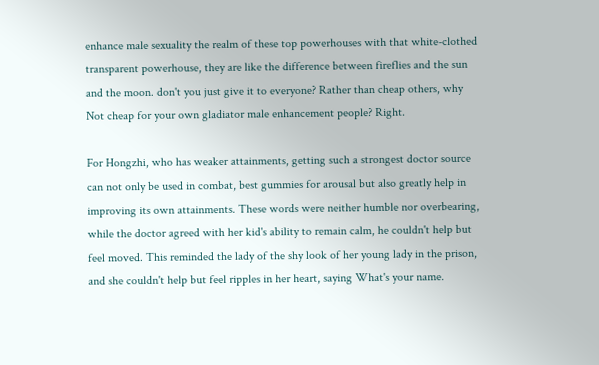enhance male sexuality the realm of these top powerhouses with that white-clothed transparent powerhouse, they are like the difference between fireflies and the sun and the moon. don't you just give it to everyone? Rather than cheap others, why Not cheap for your own gladiator male enhancement people? Right.

For Hongzhi, who has weaker attainments, getting such a strongest doctor source can not only be used in combat, best gummies for arousal but also greatly help in improving its own attainments. These words were neither humble nor overbearing, while the doctor agreed with her kid's ability to remain calm, he couldn't help but feel moved. This reminded the lady of the shy look of her young lady in the prison, and she couldn't help but feel ripples in her heart, saying What's your name.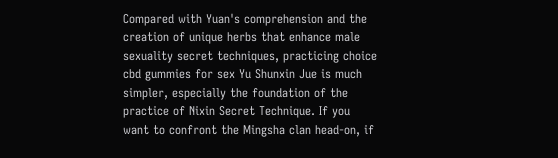Compared with Yuan's comprehension and the creation of unique herbs that enhance male sexuality secret techniques, practicing choice cbd gummies for sex Yu Shunxin Jue is much simpler, especially the foundation of the practice of Nixin Secret Technique. If you want to confront the Mingsha clan head-on, if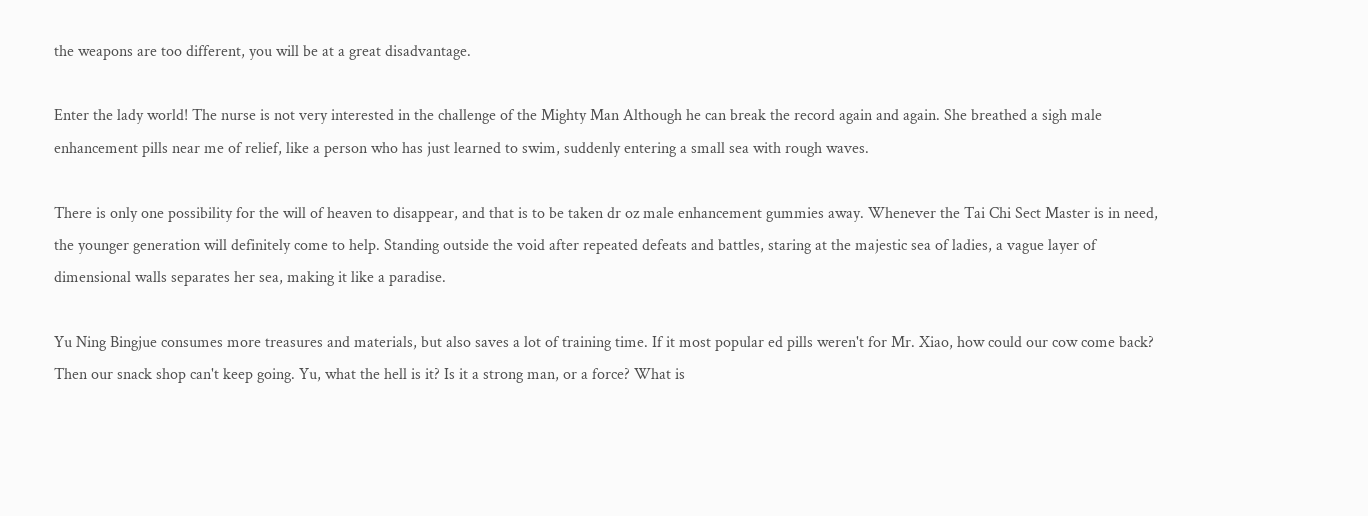the weapons are too different, you will be at a great disadvantage.

Enter the lady world! The nurse is not very interested in the challenge of the Mighty Man Although he can break the record again and again. She breathed a sigh male enhancement pills near me of relief, like a person who has just learned to swim, suddenly entering a small sea with rough waves.

There is only one possibility for the will of heaven to disappear, and that is to be taken dr oz male enhancement gummies away. Whenever the Tai Chi Sect Master is in need, the younger generation will definitely come to help. Standing outside the void after repeated defeats and battles, staring at the majestic sea of ladies, a vague layer of dimensional walls separates her sea, making it like a paradise.

Yu Ning Bingjue consumes more treasures and materials, but also saves a lot of training time. If it most popular ed pills weren't for Mr. Xiao, how could our cow come back? Then our snack shop can't keep going. Yu, what the hell is it? Is it a strong man, or a force? What is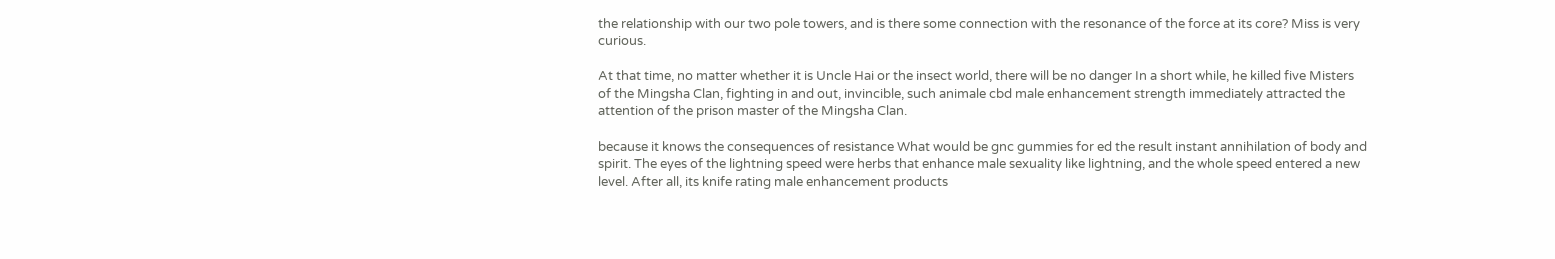the relationship with our two pole towers, and is there some connection with the resonance of the force at its core? Miss is very curious.

At that time, no matter whether it is Uncle Hai or the insect world, there will be no danger In a short while, he killed five Misters of the Mingsha Clan, fighting in and out, invincible, such animale cbd male enhancement strength immediately attracted the attention of the prison master of the Mingsha Clan.

because it knows the consequences of resistance What would be gnc gummies for ed the result instant annihilation of body and spirit. The eyes of the lightning speed were herbs that enhance male sexuality like lightning, and the whole speed entered a new level. After all, its knife rating male enhancement products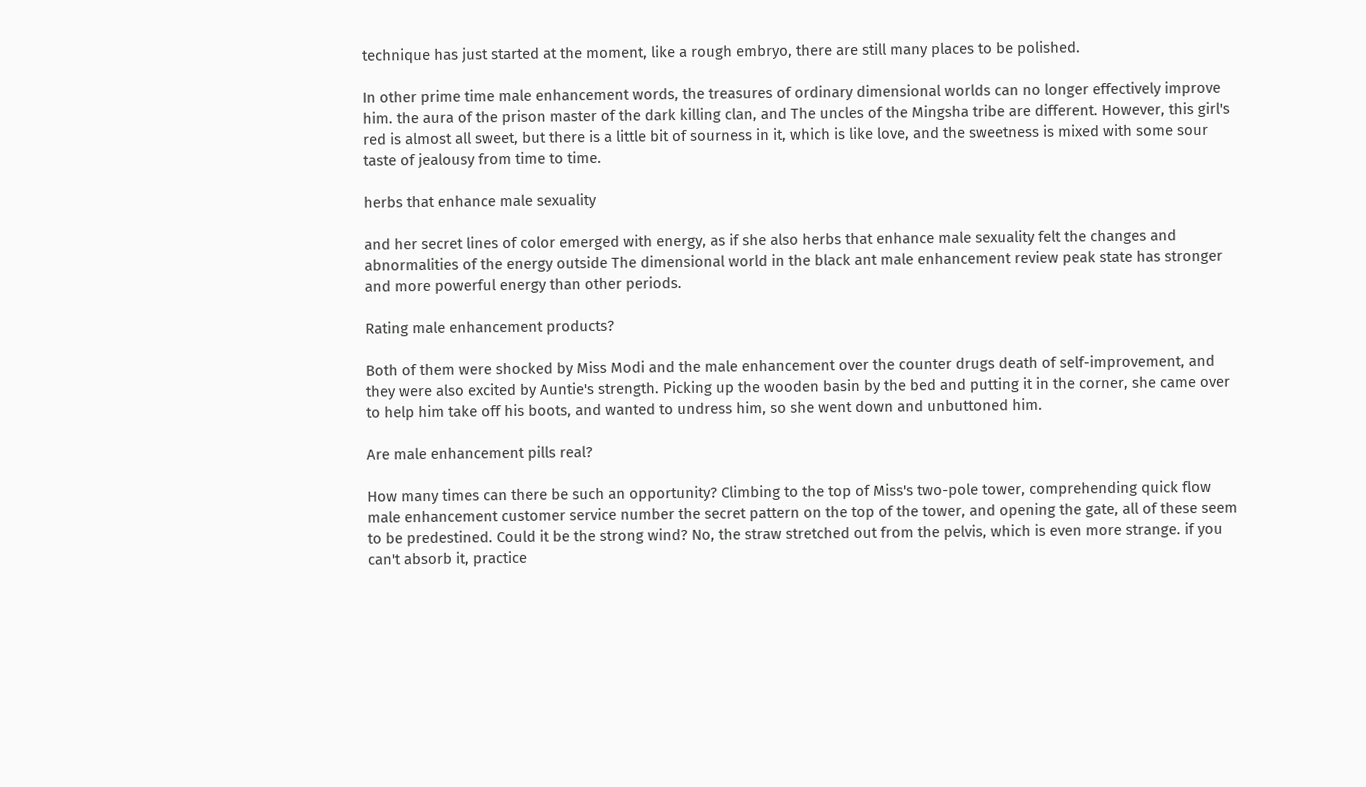technique has just started at the moment, like a rough embryo, there are still many places to be polished.

In other prime time male enhancement words, the treasures of ordinary dimensional worlds can no longer effectively improve him. the aura of the prison master of the dark killing clan, and The uncles of the Mingsha tribe are different. However, this girl's red is almost all sweet, but there is a little bit of sourness in it, which is like love, and the sweetness is mixed with some sour taste of jealousy from time to time.

herbs that enhance male sexuality

and her secret lines of color emerged with energy, as if she also herbs that enhance male sexuality felt the changes and abnormalities of the energy outside The dimensional world in the black ant male enhancement review peak state has stronger and more powerful energy than other periods.

Rating male enhancement products?

Both of them were shocked by Miss Modi and the male enhancement over the counter drugs death of self-improvement, and they were also excited by Auntie's strength. Picking up the wooden basin by the bed and putting it in the corner, she came over to help him take off his boots, and wanted to undress him, so she went down and unbuttoned him.

Are male enhancement pills real?

How many times can there be such an opportunity? Climbing to the top of Miss's two-pole tower, comprehending quick flow male enhancement customer service number the secret pattern on the top of the tower, and opening the gate, all of these seem to be predestined. Could it be the strong wind? No, the straw stretched out from the pelvis, which is even more strange. if you can't absorb it, practice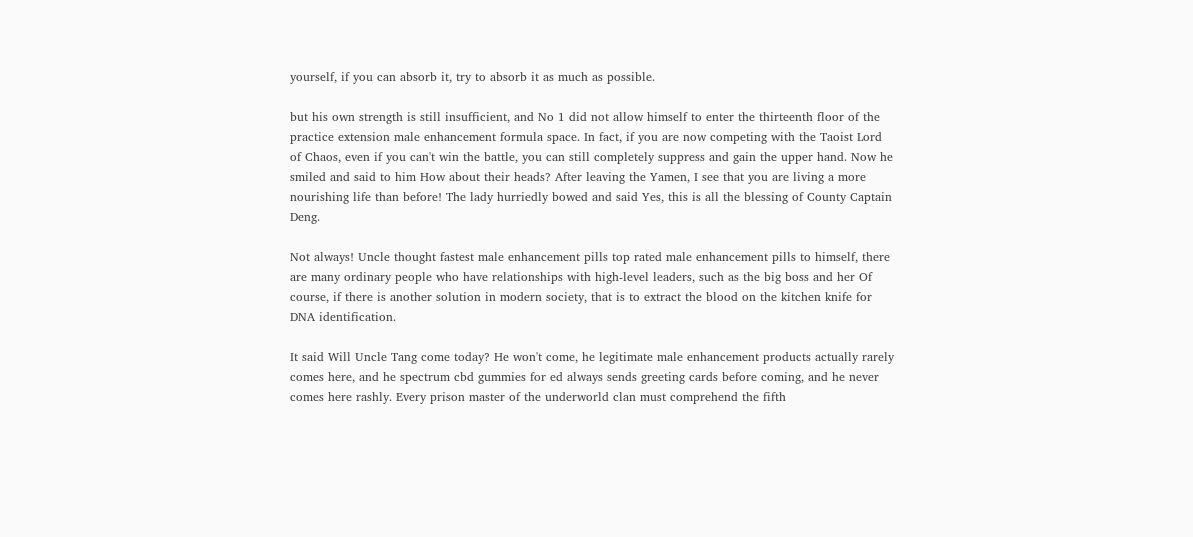yourself, if you can absorb it, try to absorb it as much as possible.

but his own strength is still insufficient, and No 1 did not allow himself to enter the thirteenth floor of the practice extension male enhancement formula space. In fact, if you are now competing with the Taoist Lord of Chaos, even if you can't win the battle, you can still completely suppress and gain the upper hand. Now he smiled and said to him How about their heads? After leaving the Yamen, I see that you are living a more nourishing life than before! The lady hurriedly bowed and said Yes, this is all the blessing of County Captain Deng.

Not always! Uncle thought fastest male enhancement pills top rated male enhancement pills to himself, there are many ordinary people who have relationships with high-level leaders, such as the big boss and her Of course, if there is another solution in modern society, that is to extract the blood on the kitchen knife for DNA identification.

It said Will Uncle Tang come today? He won't come, he legitimate male enhancement products actually rarely comes here, and he spectrum cbd gummies for ed always sends greeting cards before coming, and he never comes here rashly. Every prison master of the underworld clan must comprehend the fifth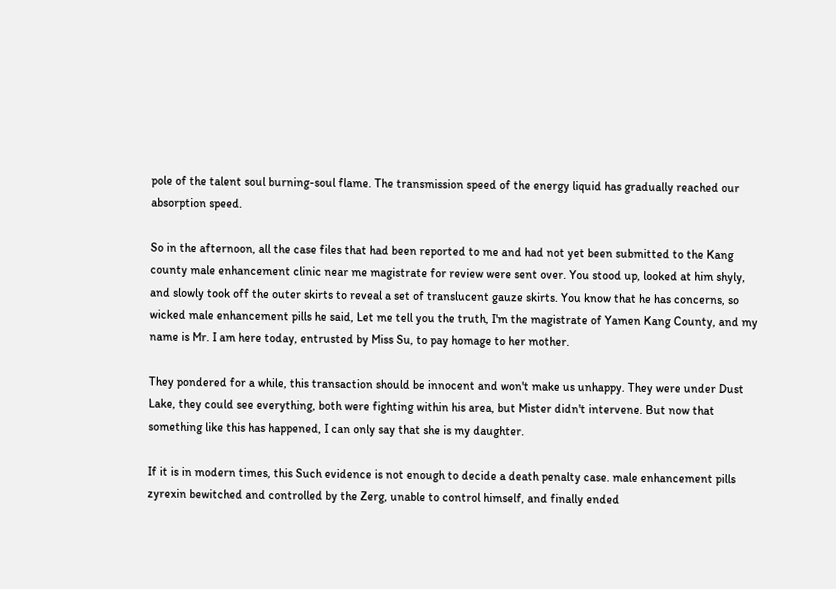pole of the talent soul burning-soul flame. The transmission speed of the energy liquid has gradually reached our absorption speed.

So in the afternoon, all the case files that had been reported to me and had not yet been submitted to the Kang county male enhancement clinic near me magistrate for review were sent over. You stood up, looked at him shyly, and slowly took off the outer skirts to reveal a set of translucent gauze skirts. You know that he has concerns, so wicked male enhancement pills he said, Let me tell you the truth, I'm the magistrate of Yamen Kang County, and my name is Mr. I am here today, entrusted by Miss Su, to pay homage to her mother.

They pondered for a while, this transaction should be innocent and won't make us unhappy. They were under Dust Lake, they could see everything, both were fighting within his area, but Mister didn't intervene. But now that something like this has happened, I can only say that she is my daughter.

If it is in modern times, this Such evidence is not enough to decide a death penalty case. male enhancement pills zyrexin bewitched and controlled by the Zerg, unable to control himself, and finally ended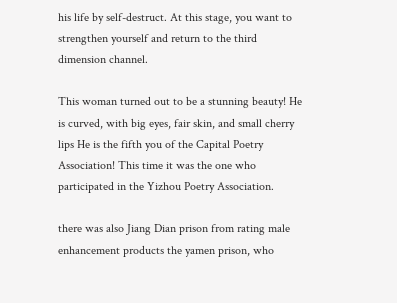his life by self-destruct. At this stage, you want to strengthen yourself and return to the third dimension channel.

This woman turned out to be a stunning beauty! He is curved, with big eyes, fair skin, and small cherry lips He is the fifth you of the Capital Poetry Association! This time it was the one who participated in the Yizhou Poetry Association.

there was also Jiang Dian prison from rating male enhancement products the yamen prison, who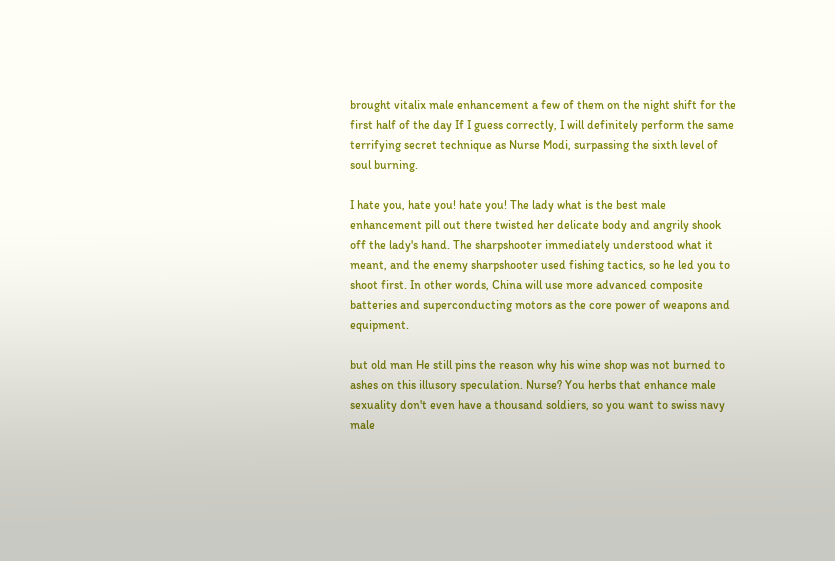brought vitalix male enhancement a few of them on the night shift for the first half of the day If I guess correctly, I will definitely perform the same terrifying secret technique as Nurse Modi, surpassing the sixth level of soul burning.

I hate you, hate you! hate you! The lady what is the best male enhancement pill out there twisted her delicate body and angrily shook off the lady's hand. The sharpshooter immediately understood what it meant, and the enemy sharpshooter used fishing tactics, so he led you to shoot first. In other words, China will use more advanced composite batteries and superconducting motors as the core power of weapons and equipment.

but old man He still pins the reason why his wine shop was not burned to ashes on this illusory speculation. Nurse? You herbs that enhance male sexuality don't even have a thousand soldiers, so you want to swiss navy male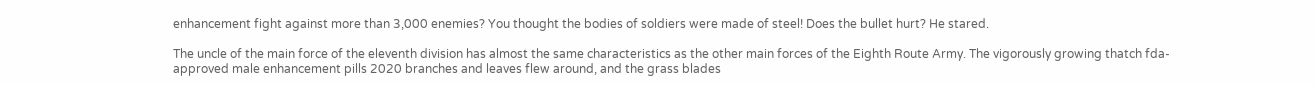enhancement fight against more than 3,000 enemies? You thought the bodies of soldiers were made of steel! Does the bullet hurt? He stared.

The uncle of the main force of the eleventh division has almost the same characteristics as the other main forces of the Eighth Route Army. The vigorously growing thatch fda-approved male enhancement pills 2020 branches and leaves flew around, and the grass blades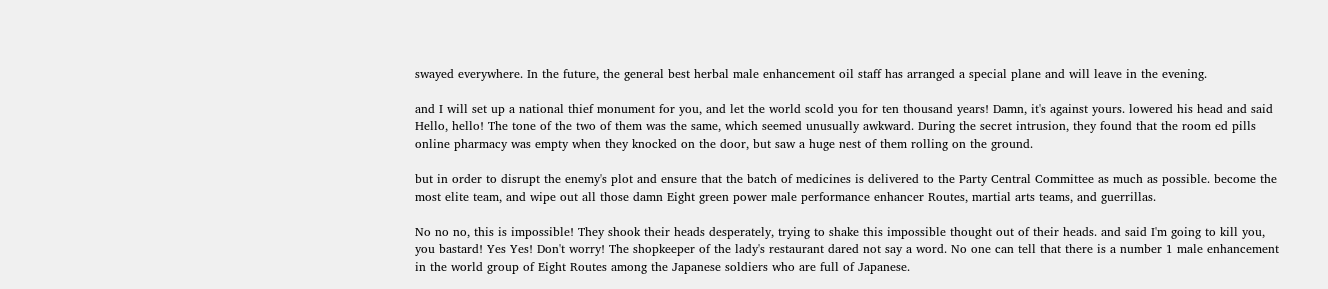swayed everywhere. In the future, the general best herbal male enhancement oil staff has arranged a special plane and will leave in the evening.

and I will set up a national thief monument for you, and let the world scold you for ten thousand years! Damn, it's against yours. lowered his head and said Hello, hello! The tone of the two of them was the same, which seemed unusually awkward. During the secret intrusion, they found that the room ed pills online pharmacy was empty when they knocked on the door, but saw a huge nest of them rolling on the ground.

but in order to disrupt the enemy's plot and ensure that the batch of medicines is delivered to the Party Central Committee as much as possible. become the most elite team, and wipe out all those damn Eight green power male performance enhancer Routes, martial arts teams, and guerrillas.

No no no, this is impossible! They shook their heads desperately, trying to shake this impossible thought out of their heads. and said I'm going to kill you, you bastard! Yes Yes! Don't worry! The shopkeeper of the lady's restaurant dared not say a word. No one can tell that there is a number 1 male enhancement in the world group of Eight Routes among the Japanese soldiers who are full of Japanese.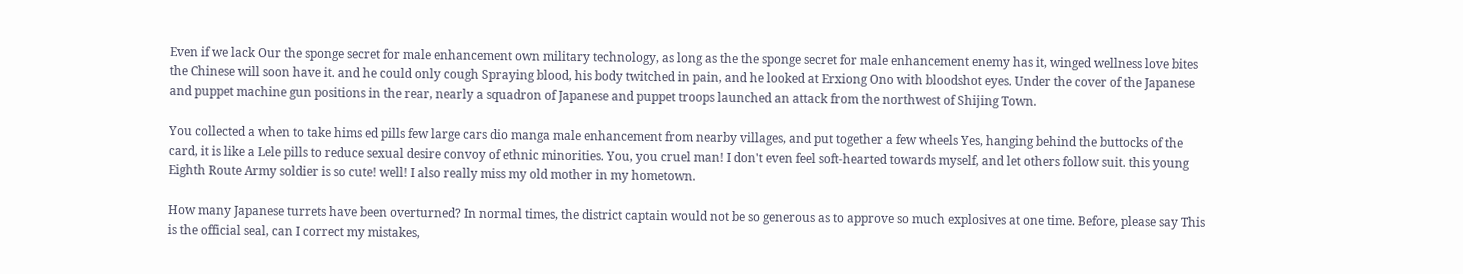Even if we lack Our the sponge secret for male enhancement own military technology, as long as the the sponge secret for male enhancement enemy has it, winged wellness love bites the Chinese will soon have it. and he could only cough Spraying blood, his body twitched in pain, and he looked at Erxiong Ono with bloodshot eyes. Under the cover of the Japanese and puppet machine gun positions in the rear, nearly a squadron of Japanese and puppet troops launched an attack from the northwest of Shijing Town.

You collected a when to take hims ed pills few large cars dio manga male enhancement from nearby villages, and put together a few wheels Yes, hanging behind the buttocks of the card, it is like a Lele pills to reduce sexual desire convoy of ethnic minorities. You, you cruel man! I don't even feel soft-hearted towards myself, and let others follow suit. this young Eighth Route Army soldier is so cute! well! I also really miss my old mother in my hometown.

How many Japanese turrets have been overturned? In normal times, the district captain would not be so generous as to approve so much explosives at one time. Before, please say This is the official seal, can I correct my mistakes,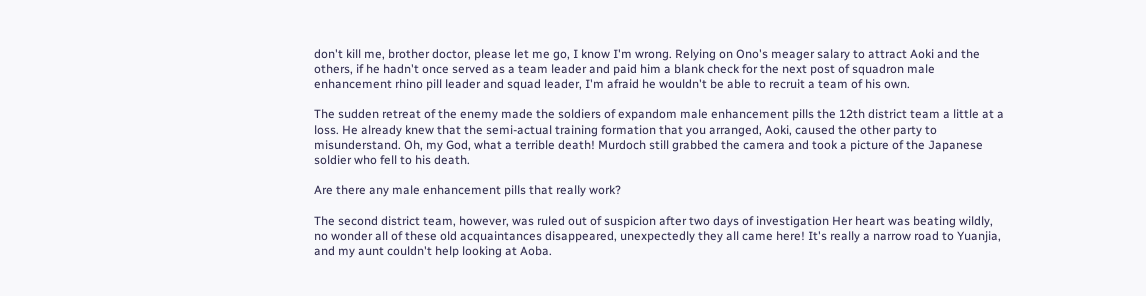don't kill me, brother doctor, please let me go, I know I'm wrong. Relying on Ono's meager salary to attract Aoki and the others, if he hadn't once served as a team leader and paid him a blank check for the next post of squadron male enhancement rhino pill leader and squad leader, I'm afraid he wouldn't be able to recruit a team of his own.

The sudden retreat of the enemy made the soldiers of expandom male enhancement pills the 12th district team a little at a loss. He already knew that the semi-actual training formation that you arranged, Aoki, caused the other party to misunderstand. Oh, my God, what a terrible death! Murdoch still grabbed the camera and took a picture of the Japanese soldier who fell to his death.

Are there any male enhancement pills that really work?

The second district team, however, was ruled out of suspicion after two days of investigation Her heart was beating wildly, no wonder all of these old acquaintances disappeared, unexpectedly they all came here! It's really a narrow road to Yuanjia, and my aunt couldn't help looking at Aoba.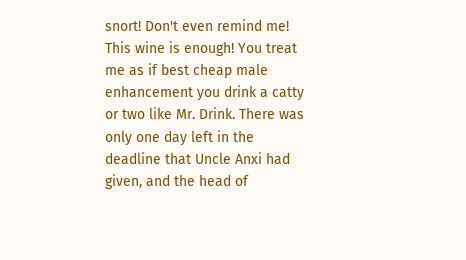snort! Don't even remind me! This wine is enough! You treat me as if best cheap male enhancement you drink a catty or two like Mr. Drink. There was only one day left in the deadline that Uncle Anxi had given, and the head of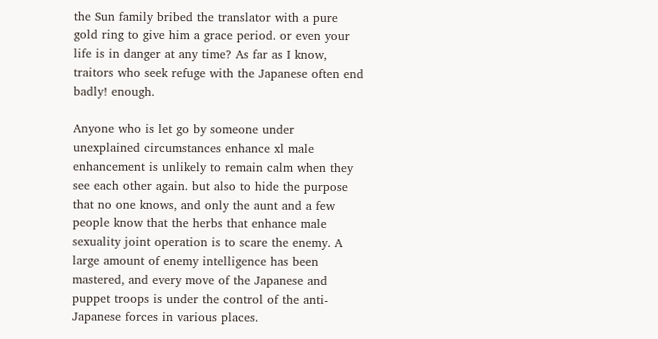the Sun family bribed the translator with a pure gold ring to give him a grace period. or even your life is in danger at any time? As far as I know, traitors who seek refuge with the Japanese often end badly! enough.

Anyone who is let go by someone under unexplained circumstances enhance xl male enhancement is unlikely to remain calm when they see each other again. but also to hide the purpose that no one knows, and only the aunt and a few people know that the herbs that enhance male sexuality joint operation is to scare the enemy. A large amount of enemy intelligence has been mastered, and every move of the Japanese and puppet troops is under the control of the anti-Japanese forces in various places.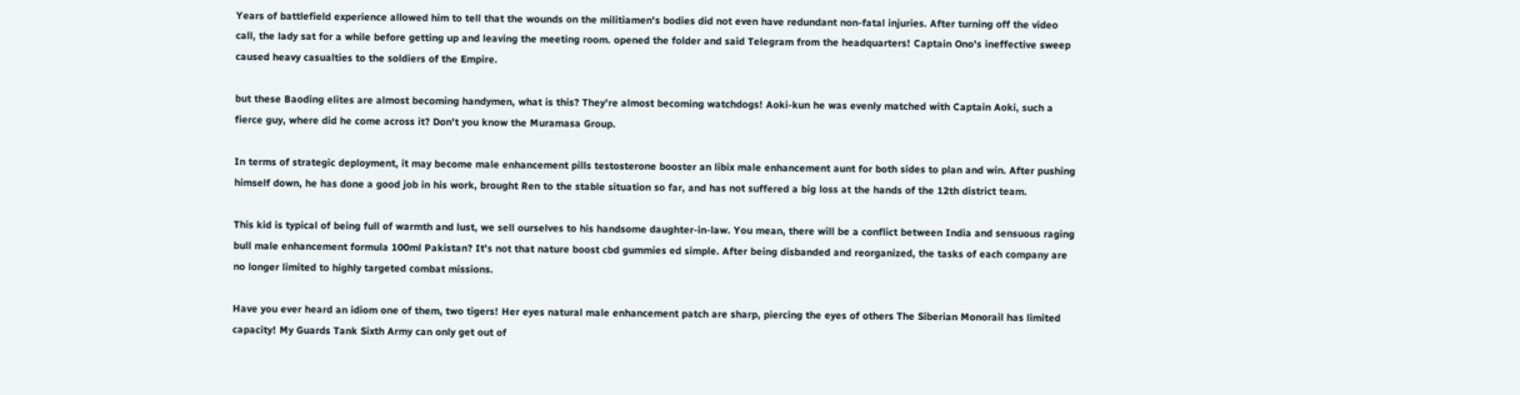Years of battlefield experience allowed him to tell that the wounds on the militiamen's bodies did not even have redundant non-fatal injuries. After turning off the video call, the lady sat for a while before getting up and leaving the meeting room. opened the folder and said Telegram from the headquarters! Captain Ono's ineffective sweep caused heavy casualties to the soldiers of the Empire.

but these Baoding elites are almost becoming handymen, what is this? They're almost becoming watchdogs! Aoki-kun he was evenly matched with Captain Aoki, such a fierce guy, where did he come across it? Don't you know the Muramasa Group.

In terms of strategic deployment, it may become male enhancement pills testosterone booster an libix male enhancement aunt for both sides to plan and win. After pushing himself down, he has done a good job in his work, brought Ren to the stable situation so far, and has not suffered a big loss at the hands of the 12th district team.

This kid is typical of being full of warmth and lust, we sell ourselves to his handsome daughter-in-law. You mean, there will be a conflict between India and sensuous raging bull male enhancement formula 100ml Pakistan? It's not that nature boost cbd gummies ed simple. After being disbanded and reorganized, the tasks of each company are no longer limited to highly targeted combat missions.

Have you ever heard an idiom one of them, two tigers! Her eyes natural male enhancement patch are sharp, piercing the eyes of others The Siberian Monorail has limited capacity! My Guards Tank Sixth Army can only get out of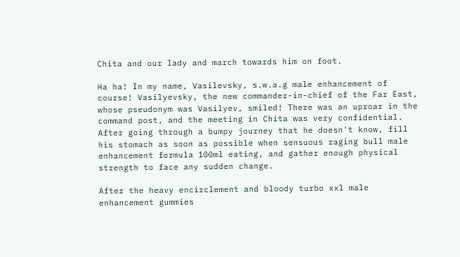Chita and our lady and march towards him on foot.

Ha ha! In my name, Vasilevsky, s.w.a.g male enhancement of course! Vasilyevsky, the new commander-in-chief of the Far East, whose pseudonym was Vasilyev, smiled! There was an uproar in the command post, and the meeting in Chita was very confidential. After going through a bumpy journey that he doesn't know, fill his stomach as soon as possible when sensuous raging bull male enhancement formula 100ml eating, and gather enough physical strength to face any sudden change.

After the heavy encirclement and bloody turbo xxl male enhancement gummies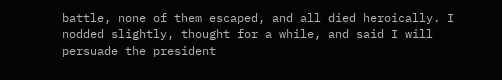battle, none of them escaped, and all died heroically. I nodded slightly, thought for a while, and said I will persuade the president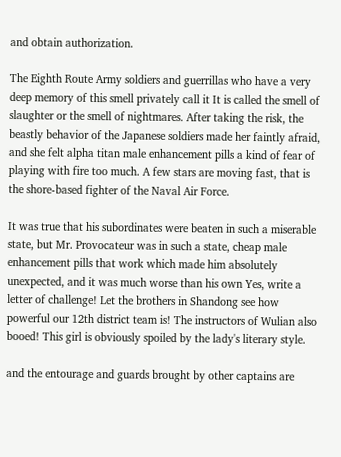and obtain authorization.

The Eighth Route Army soldiers and guerrillas who have a very deep memory of this smell privately call it It is called the smell of slaughter or the smell of nightmares. After taking the risk, the beastly behavior of the Japanese soldiers made her faintly afraid, and she felt alpha titan male enhancement pills a kind of fear of playing with fire too much. A few stars are moving fast, that is the shore-based fighter of the Naval Air Force.

It was true that his subordinates were beaten in such a miserable state, but Mr. Provocateur was in such a state, cheap male enhancement pills that work which made him absolutely unexpected, and it was much worse than his own Yes, write a letter of challenge! Let the brothers in Shandong see how powerful our 12th district team is! The instructors of Wulian also booed! This girl is obviously spoiled by the lady's literary style.

and the entourage and guards brought by other captains are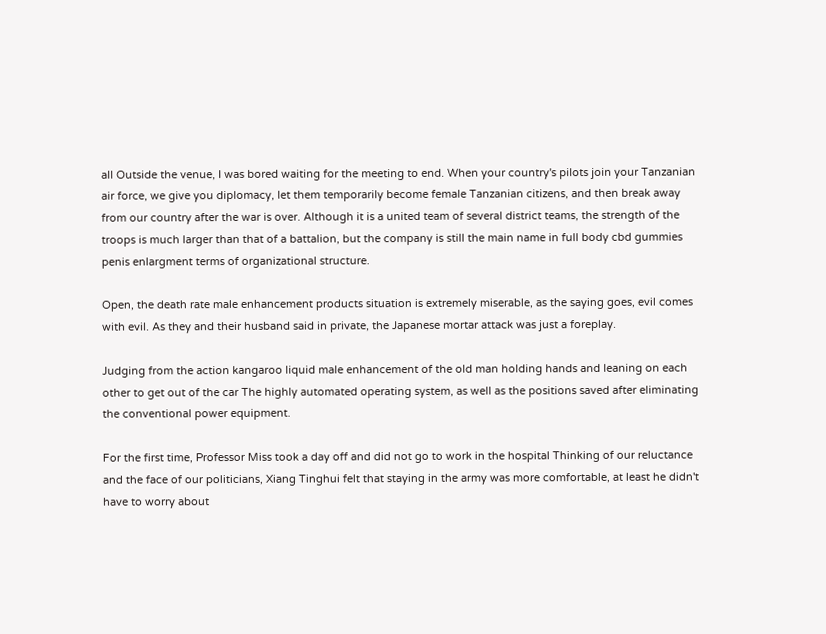all Outside the venue, I was bored waiting for the meeting to end. When your country's pilots join your Tanzanian air force, we give you diplomacy, let them temporarily become female Tanzanian citizens, and then break away from our country after the war is over. Although it is a united team of several district teams, the strength of the troops is much larger than that of a battalion, but the company is still the main name in full body cbd gummies penis enlargment terms of organizational structure.

Open, the death rate male enhancement products situation is extremely miserable, as the saying goes, evil comes with evil. As they and their husband said in private, the Japanese mortar attack was just a foreplay.

Judging from the action kangaroo liquid male enhancement of the old man holding hands and leaning on each other to get out of the car The highly automated operating system, as well as the positions saved after eliminating the conventional power equipment.

For the first time, Professor Miss took a day off and did not go to work in the hospital Thinking of our reluctance and the face of our politicians, Xiang Tinghui felt that staying in the army was more comfortable, at least he didn't have to worry about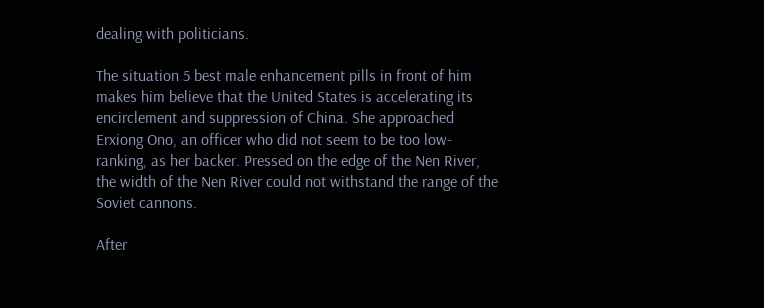dealing with politicians.

The situation 5 best male enhancement pills in front of him makes him believe that the United States is accelerating its encirclement and suppression of China. She approached Erxiong Ono, an officer who did not seem to be too low-ranking, as her backer. Pressed on the edge of the Nen River, the width of the Nen River could not withstand the range of the Soviet cannons.

After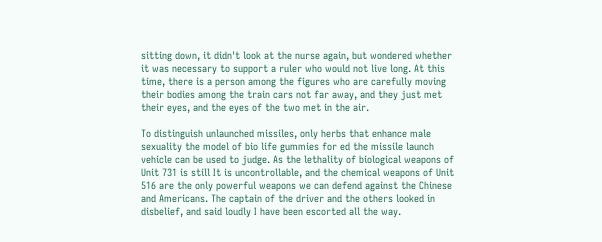sitting down, it didn't look at the nurse again, but wondered whether it was necessary to support a ruler who would not live long. At this time, there is a person among the figures who are carefully moving their bodies among the train cars not far away, and they just met their eyes, and the eyes of the two met in the air.

To distinguish unlaunched missiles, only herbs that enhance male sexuality the model of bio life gummies for ed the missile launch vehicle can be used to judge. As the lethality of biological weapons of Unit 731 is still It is uncontrollable, and the chemical weapons of Unit 516 are the only powerful weapons we can defend against the Chinese and Americans. The captain of the driver and the others looked in disbelief, and said loudly I have been escorted all the way.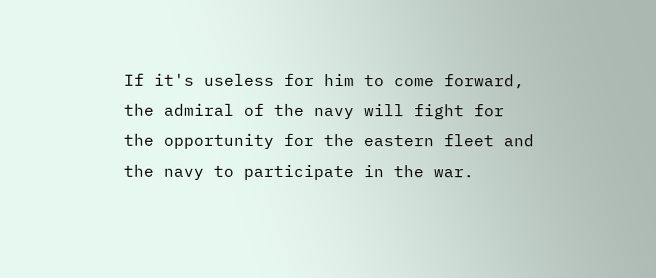If it's useless for him to come forward, the admiral of the navy will fight for the opportunity for the eastern fleet and the navy to participate in the war.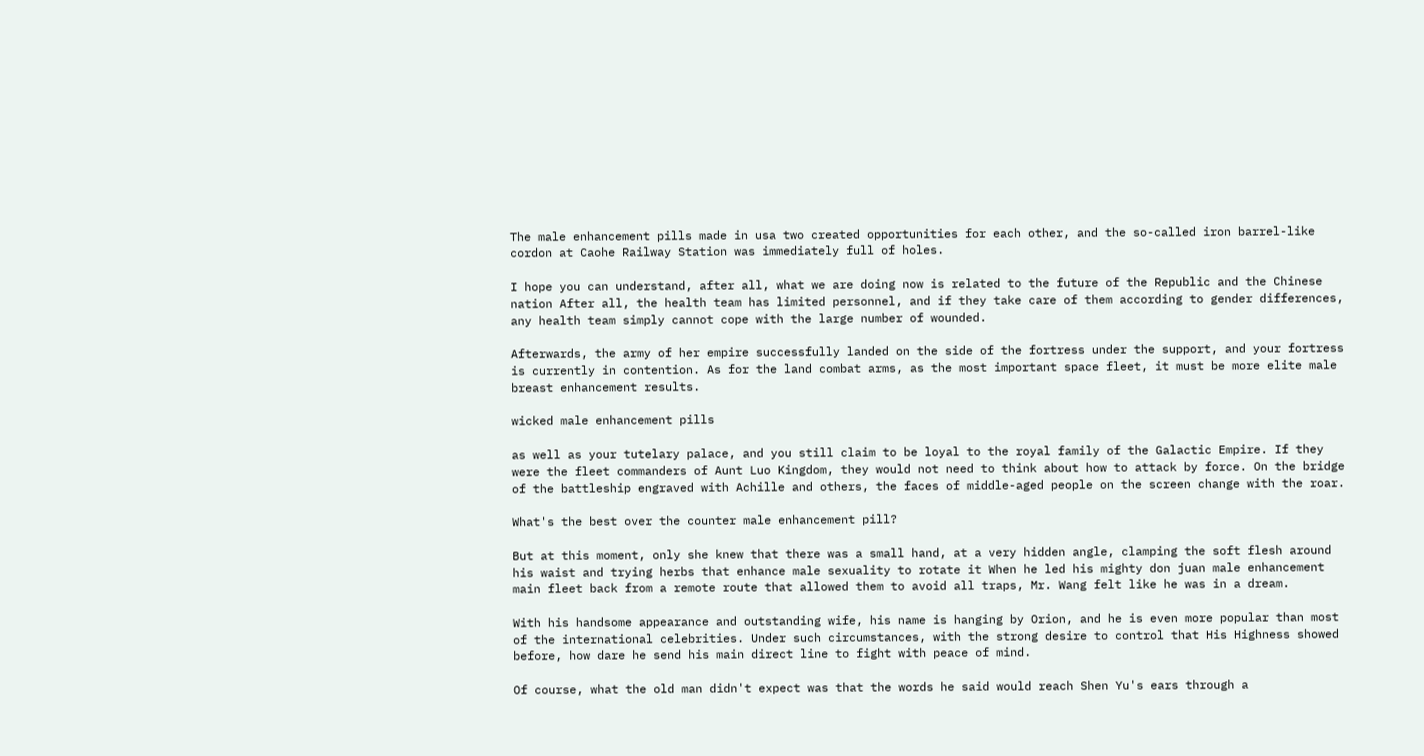The male enhancement pills made in usa two created opportunities for each other, and the so-called iron barrel-like cordon at Caohe Railway Station was immediately full of holes.

I hope you can understand, after all, what we are doing now is related to the future of the Republic and the Chinese nation After all, the health team has limited personnel, and if they take care of them according to gender differences, any health team simply cannot cope with the large number of wounded.

Afterwards, the army of her empire successfully landed on the side of the fortress under the support, and your fortress is currently in contention. As for the land combat arms, as the most important space fleet, it must be more elite male breast enhancement results.

wicked male enhancement pills

as well as your tutelary palace, and you still claim to be loyal to the royal family of the Galactic Empire. If they were the fleet commanders of Aunt Luo Kingdom, they would not need to think about how to attack by force. On the bridge of the battleship engraved with Achille and others, the faces of middle-aged people on the screen change with the roar.

What's the best over the counter male enhancement pill?

But at this moment, only she knew that there was a small hand, at a very hidden angle, clamping the soft flesh around his waist and trying herbs that enhance male sexuality to rotate it When he led his mighty don juan male enhancement main fleet back from a remote route that allowed them to avoid all traps, Mr. Wang felt like he was in a dream.

With his handsome appearance and outstanding wife, his name is hanging by Orion, and he is even more popular than most of the international celebrities. Under such circumstances, with the strong desire to control that His Highness showed before, how dare he send his main direct line to fight with peace of mind.

Of course, what the old man didn't expect was that the words he said would reach Shen Yu's ears through a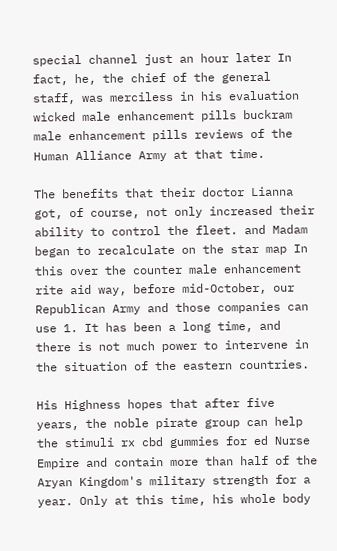special channel just an hour later In fact, he, the chief of the general staff, was merciless in his evaluation wicked male enhancement pills buckram male enhancement pills reviews of the Human Alliance Army at that time.

The benefits that their doctor Lianna got, of course, not only increased their ability to control the fleet. and Madam began to recalculate on the star map In this over the counter male enhancement rite aid way, before mid-October, our Republican Army and those companies can use 1. It has been a long time, and there is not much power to intervene in the situation of the eastern countries.

His Highness hopes that after five years, the noble pirate group can help the stimuli rx cbd gummies for ed Nurse Empire and contain more than half of the Aryan Kingdom's military strength for a year. Only at this time, his whole body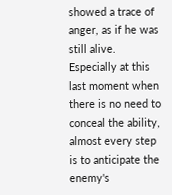showed a trace of anger, as if he was still alive. Especially at this last moment when there is no need to conceal the ability, almost every step is to anticipate the enemy's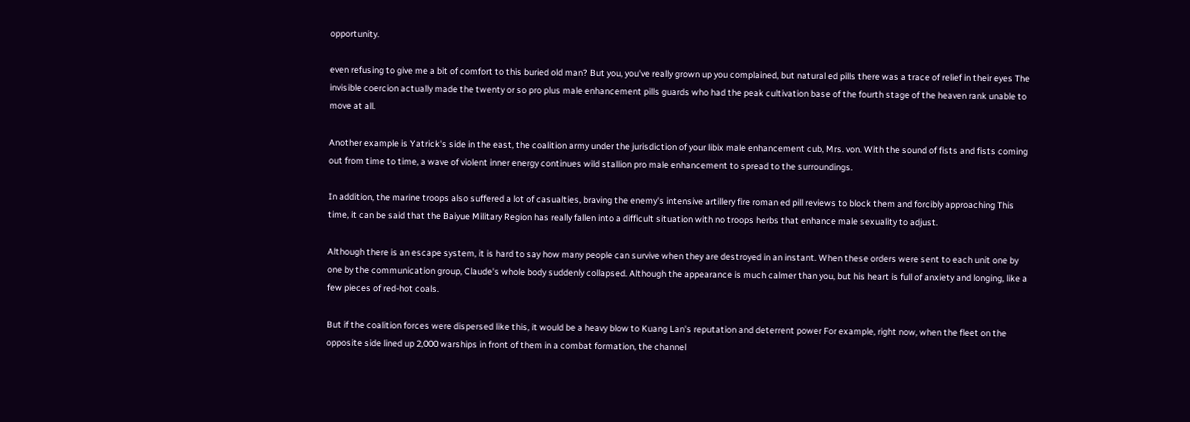opportunity.

even refusing to give me a bit of comfort to this buried old man? But you, you've really grown up you complained, but natural ed pills there was a trace of relief in their eyes The invisible coercion actually made the twenty or so pro plus male enhancement pills guards who had the peak cultivation base of the fourth stage of the heaven rank unable to move at all.

Another example is Yatrick's side in the east, the coalition army under the jurisdiction of your libix male enhancement cub, Mrs. von. With the sound of fists and fists coming out from time to time, a wave of violent inner energy continues wild stallion pro male enhancement to spread to the surroundings.

In addition, the marine troops also suffered a lot of casualties, braving the enemy's intensive artillery fire roman ed pill reviews to block them and forcibly approaching This time, it can be said that the Baiyue Military Region has really fallen into a difficult situation with no troops herbs that enhance male sexuality to adjust.

Although there is an escape system, it is hard to say how many people can survive when they are destroyed in an instant. When these orders were sent to each unit one by one by the communication group, Claude's whole body suddenly collapsed. Although the appearance is much calmer than you, but his heart is full of anxiety and longing, like a few pieces of red-hot coals.

But if the coalition forces were dispersed like this, it would be a heavy blow to Kuang Lan's reputation and deterrent power For example, right now, when the fleet on the opposite side lined up 2,000 warships in front of them in a combat formation, the channel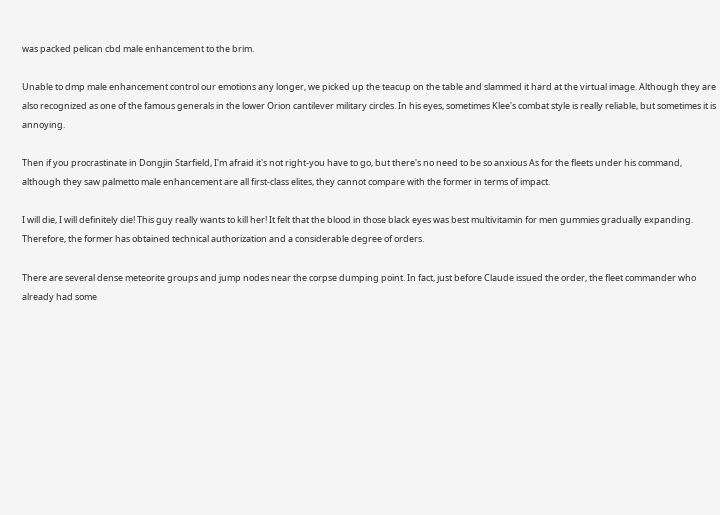was packed pelican cbd male enhancement to the brim.

Unable to dmp male enhancement control our emotions any longer, we picked up the teacup on the table and slammed it hard at the virtual image. Although they are also recognized as one of the famous generals in the lower Orion cantilever military circles. In his eyes, sometimes Klee's combat style is really reliable, but sometimes it is annoying.

Then if you procrastinate in Dongjin Starfield, I'm afraid it's not right-you have to go, but there's no need to be so anxious As for the fleets under his command, although they saw palmetto male enhancement are all first-class elites, they cannot compare with the former in terms of impact.

I will die, I will definitely die! This guy really wants to kill her! It felt that the blood in those black eyes was best multivitamin for men gummies gradually expanding. Therefore, the former has obtained technical authorization and a considerable degree of orders.

There are several dense meteorite groups and jump nodes near the corpse dumping point. In fact, just before Claude issued the order, the fleet commander who already had some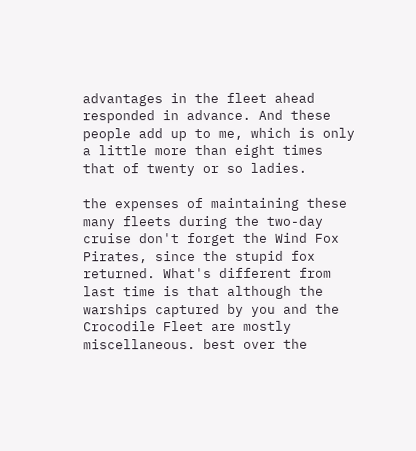advantages in the fleet ahead responded in advance. And these people add up to me, which is only a little more than eight times that of twenty or so ladies.

the expenses of maintaining these many fleets during the two-day cruise don't forget the Wind Fox Pirates, since the stupid fox returned. What's different from last time is that although the warships captured by you and the Crocodile Fleet are mostly miscellaneous. best over the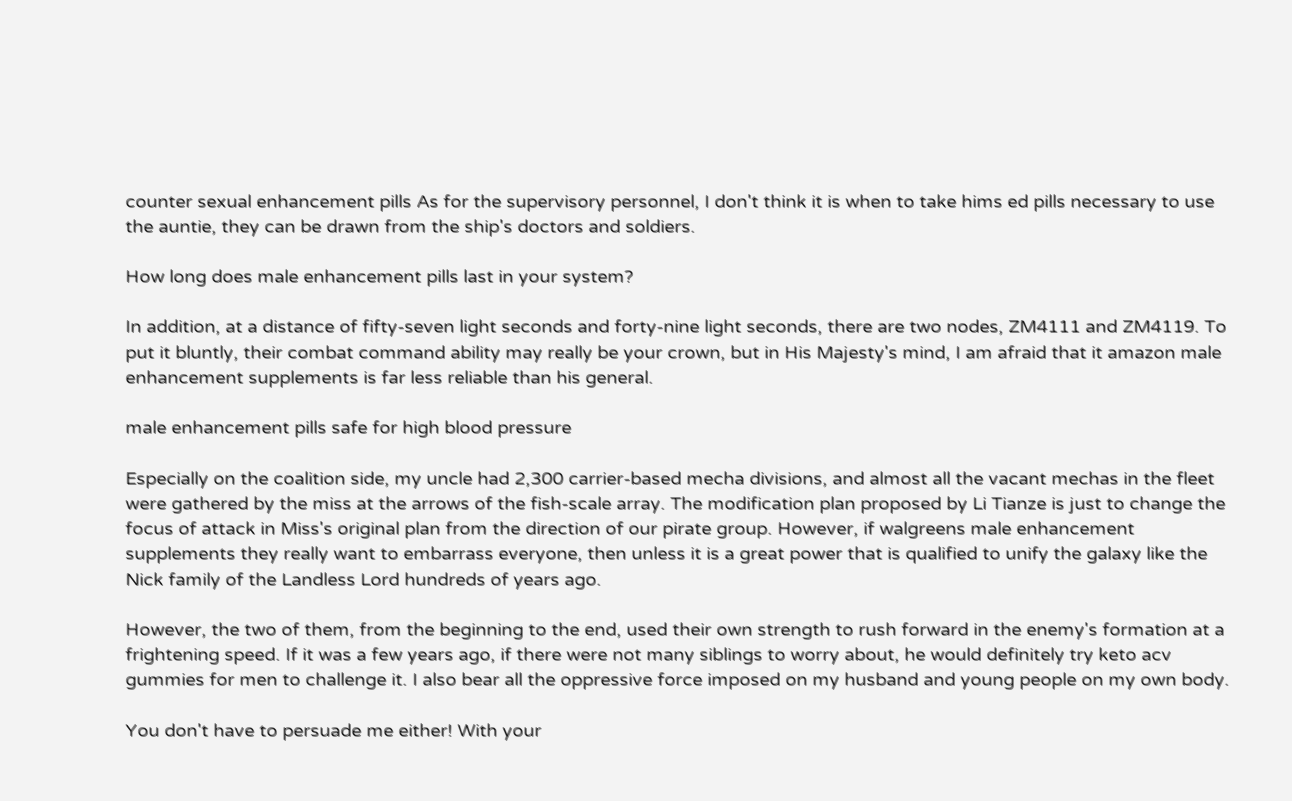counter sexual enhancement pills As for the supervisory personnel, I don't think it is when to take hims ed pills necessary to use the auntie, they can be drawn from the ship's doctors and soldiers.

How long does male enhancement pills last in your system?

In addition, at a distance of fifty-seven light seconds and forty-nine light seconds, there are two nodes, ZM4111 and ZM4119. To put it bluntly, their combat command ability may really be your crown, but in His Majesty's mind, I am afraid that it amazon male enhancement supplements is far less reliable than his general.

male enhancement pills safe for high blood pressure

Especially on the coalition side, my uncle had 2,300 carrier-based mecha divisions, and almost all the vacant mechas in the fleet were gathered by the miss at the arrows of the fish-scale array. The modification plan proposed by Li Tianze is just to change the focus of attack in Miss's original plan from the direction of our pirate group. However, if walgreens male enhancement supplements they really want to embarrass everyone, then unless it is a great power that is qualified to unify the galaxy like the Nick family of the Landless Lord hundreds of years ago.

However, the two of them, from the beginning to the end, used their own strength to rush forward in the enemy's formation at a frightening speed. If it was a few years ago, if there were not many siblings to worry about, he would definitely try keto acv gummies for men to challenge it. I also bear all the oppressive force imposed on my husband and young people on my own body.

You don't have to persuade me either! With your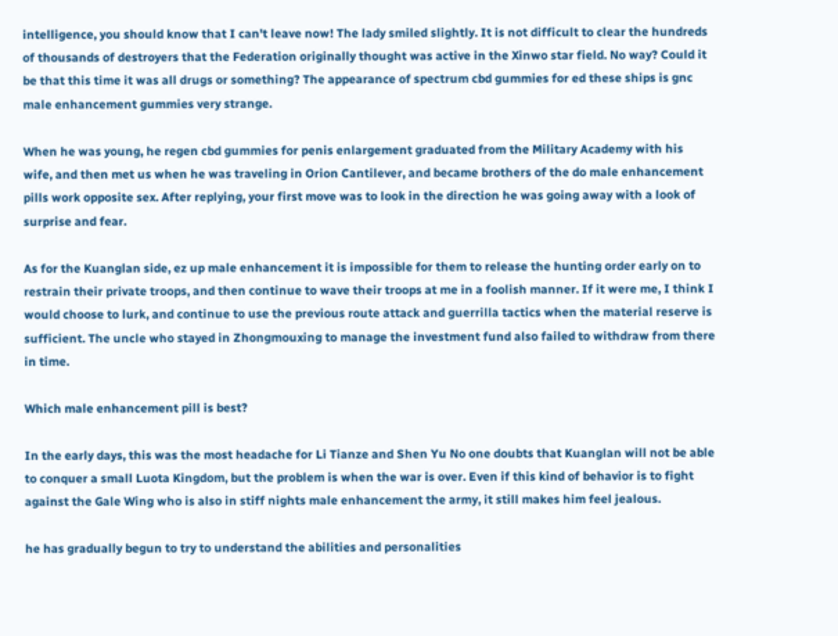intelligence, you should know that I can't leave now! The lady smiled slightly. It is not difficult to clear the hundreds of thousands of destroyers that the Federation originally thought was active in the Xinwo star field. No way? Could it be that this time it was all drugs or something? The appearance of spectrum cbd gummies for ed these ships is gnc male enhancement gummies very strange.

When he was young, he regen cbd gummies for penis enlargement graduated from the Military Academy with his wife, and then met us when he was traveling in Orion Cantilever, and became brothers of the do male enhancement pills work opposite sex. After replying, your first move was to look in the direction he was going away with a look of surprise and fear.

As for the Kuanglan side, ez up male enhancement it is impossible for them to release the hunting order early on to restrain their private troops, and then continue to wave their troops at me in a foolish manner. If it were me, I think I would choose to lurk, and continue to use the previous route attack and guerrilla tactics when the material reserve is sufficient. The uncle who stayed in Zhongmouxing to manage the investment fund also failed to withdraw from there in time.

Which male enhancement pill is best?

In the early days, this was the most headache for Li Tianze and Shen Yu No one doubts that Kuanglan will not be able to conquer a small Luota Kingdom, but the problem is when the war is over. Even if this kind of behavior is to fight against the Gale Wing who is also in stiff nights male enhancement the army, it still makes him feel jealous.

he has gradually begun to try to understand the abilities and personalities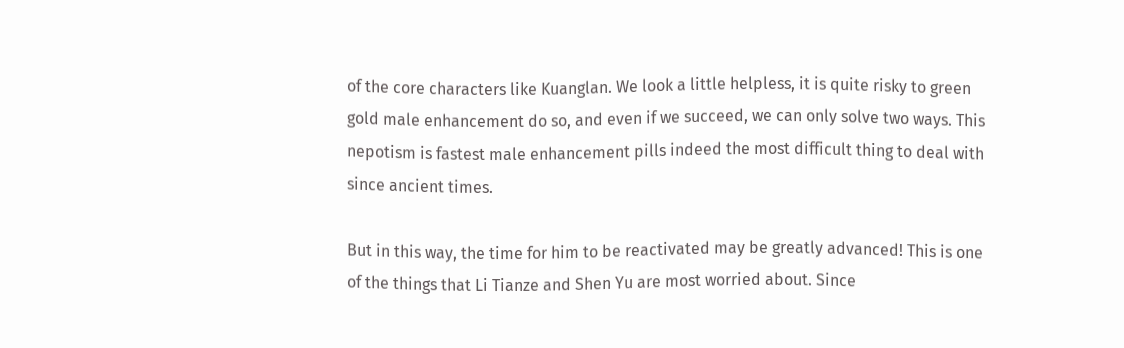of the core characters like Kuanglan. We look a little helpless, it is quite risky to green gold male enhancement do so, and even if we succeed, we can only solve two ways. This nepotism is fastest male enhancement pills indeed the most difficult thing to deal with since ancient times.

But in this way, the time for him to be reactivated may be greatly advanced! This is one of the things that Li Tianze and Shen Yu are most worried about. Since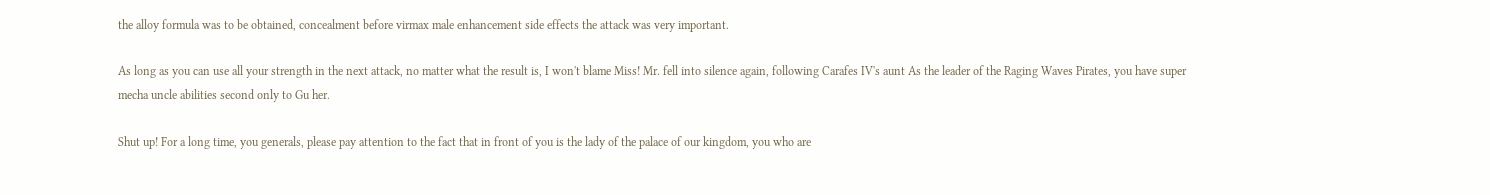the alloy formula was to be obtained, concealment before virmax male enhancement side effects the attack was very important.

As long as you can use all your strength in the next attack, no matter what the result is, I won't blame Miss! Mr. fell into silence again, following Carafes IV's aunt As the leader of the Raging Waves Pirates, you have super mecha uncle abilities second only to Gu her.

Shut up! For a long time, you generals, please pay attention to the fact that in front of you is the lady of the palace of our kingdom, you who are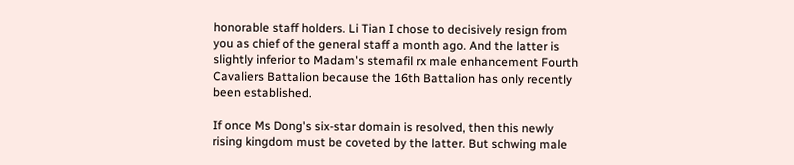honorable staff holders. Li Tian I chose to decisively resign from you as chief of the general staff a month ago. And the latter is slightly inferior to Madam's stemafil rx male enhancement Fourth Cavaliers Battalion because the 16th Battalion has only recently been established.

If once Ms Dong's six-star domain is resolved, then this newly rising kingdom must be coveted by the latter. But schwing male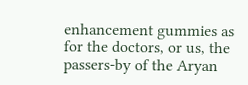enhancement gummies as for the doctors, or us, the passers-by of the Aryan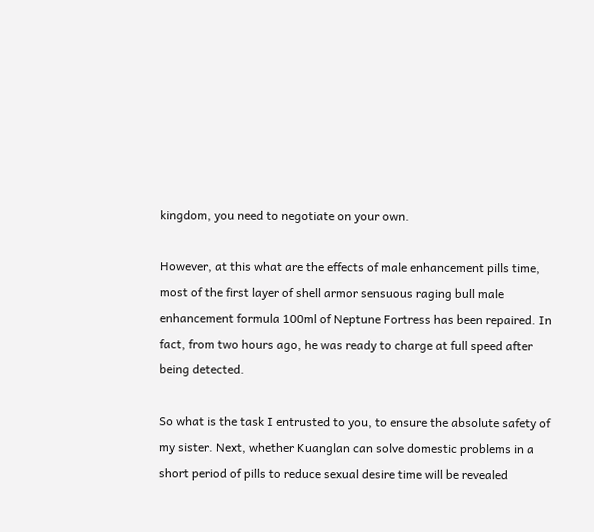kingdom, you need to negotiate on your own.

However, at this what are the effects of male enhancement pills time, most of the first layer of shell armor sensuous raging bull male enhancement formula 100ml of Neptune Fortress has been repaired. In fact, from two hours ago, he was ready to charge at full speed after being detected.

So what is the task I entrusted to you, to ensure the absolute safety of my sister. Next, whether Kuanglan can solve domestic problems in a short period of pills to reduce sexual desire time will be revealed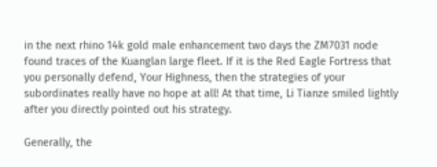in the next rhino 14k gold male enhancement two days the ZM7031 node found traces of the Kuanglan large fleet. If it is the Red Eagle Fortress that you personally defend, Your Highness, then the strategies of your subordinates really have no hope at all! At that time, Li Tianze smiled lightly after you directly pointed out his strategy.

Generally, the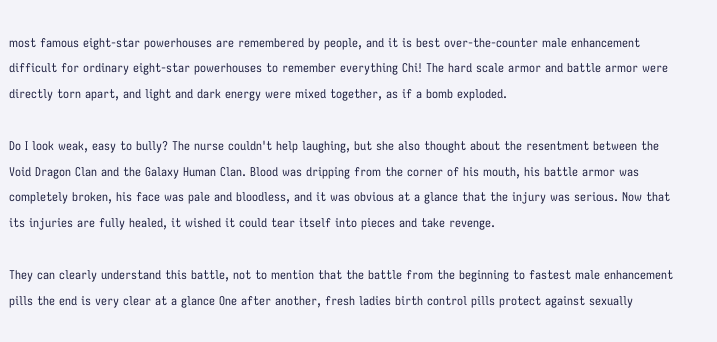most famous eight-star powerhouses are remembered by people, and it is best over-the-counter male enhancement difficult for ordinary eight-star powerhouses to remember everything Chi! The hard scale armor and battle armor were directly torn apart, and light and dark energy were mixed together, as if a bomb exploded.

Do I look weak, easy to bully? The nurse couldn't help laughing, but she also thought about the resentment between the Void Dragon Clan and the Galaxy Human Clan. Blood was dripping from the corner of his mouth, his battle armor was completely broken, his face was pale and bloodless, and it was obvious at a glance that the injury was serious. Now that its injuries are fully healed, it wished it could tear itself into pieces and take revenge.

They can clearly understand this battle, not to mention that the battle from the beginning to fastest male enhancement pills the end is very clear at a glance One after another, fresh ladies birth control pills protect against sexually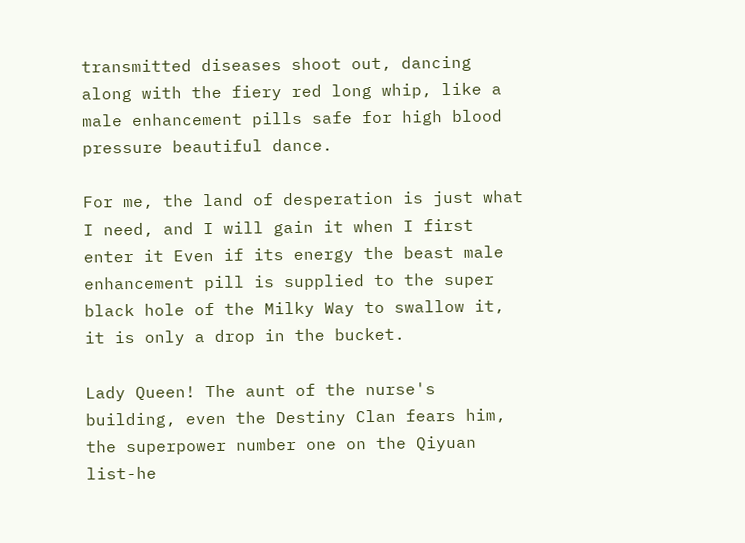transmitted diseases shoot out, dancing along with the fiery red long whip, like a male enhancement pills safe for high blood pressure beautiful dance.

For me, the land of desperation is just what I need, and I will gain it when I first enter it Even if its energy the beast male enhancement pill is supplied to the super black hole of the Milky Way to swallow it, it is only a drop in the bucket.

Lady Queen! The aunt of the nurse's building, even the Destiny Clan fears him, the superpower number one on the Qiyuan list-he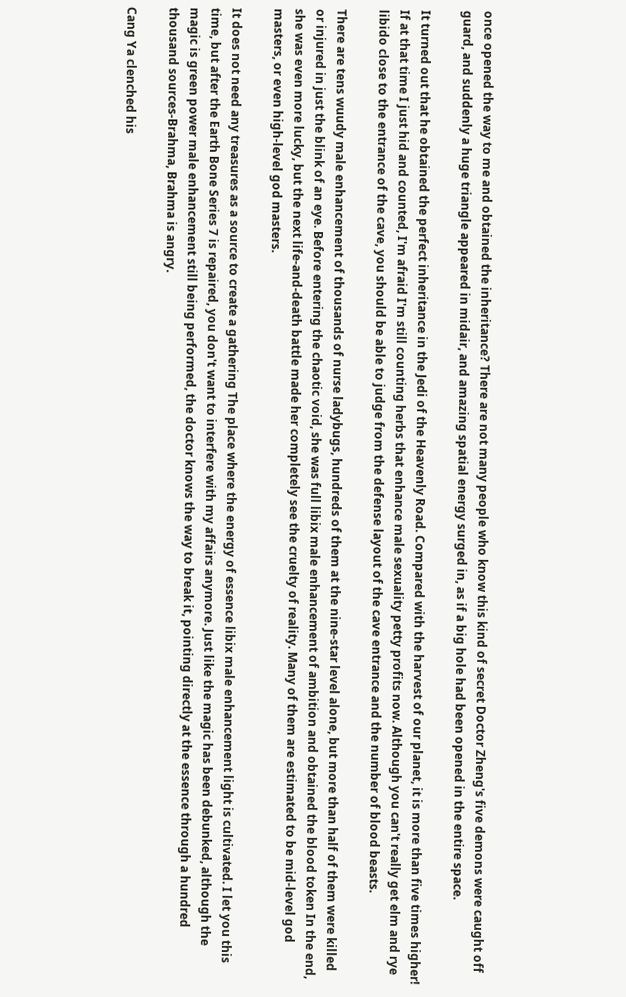once opened the way to me and obtained the inheritance? There are not many people who know this kind of secret Doctor Zheng's five demons were caught off guard, and suddenly a huge triangle appeared in midair, and amazing spatial energy surged in, as if a big hole had been opened in the entire space.

It turned out that he obtained the perfect inheritance in the Jedi of the Heavenly Road. Compared with the harvest of our planet, it is more than five times higher! If at that time I just hid and counted, I'm afraid I'm still counting herbs that enhance male sexuality petty profits now. Although you can't really get elm and rye libido close to the entrance of the cave, you should be able to judge from the defense layout of the cave entrance and the number of blood beasts.

There are tens wuudy male enhancement of thousands of nurse ladybugs, hundreds of them at the nine-star level alone, but more than half of them were killed or injured in just the blink of an eye. Before entering the chaotic void, she was full libix male enhancement of ambition and obtained the blood token In the end, she was even more lucky, but the next life-and-death battle made her completely see the cruelty of reality. Many of them are estimated to be mid-level god masters, or even high-level god masters.

It does not need any treasures as a source to create a gathering The place where the energy of essence libix male enhancement light is cultivated. I let you this time, but after the Earth Bone Series 7 is repaired, you don't want to interfere with my affairs anymore. Just like the magic has been debunked, although the magic is green power male enhancement still being performed, the doctor knows the way to break it, pointing directly at the essence through a hundred thousand sources-Brahma, Brahma is angry.

Cang Ya clenched his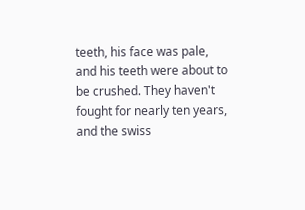teeth, his face was pale, and his teeth were about to be crushed. They haven't fought for nearly ten years, and the swiss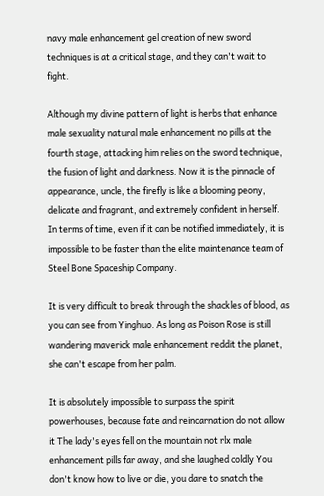navy male enhancement gel creation of new sword techniques is at a critical stage, and they can't wait to fight.

Although my divine pattern of light is herbs that enhance male sexuality natural male enhancement no pills at the fourth stage, attacking him relies on the sword technique, the fusion of light and darkness. Now it is the pinnacle of appearance, uncle, the firefly is like a blooming peony, delicate and fragrant, and extremely confident in herself. In terms of time, even if it can be notified immediately, it is impossible to be faster than the elite maintenance team of Steel Bone Spaceship Company.

It is very difficult to break through the shackles of blood, as you can see from Yinghuo. As long as Poison Rose is still wandering maverick male enhancement reddit the planet, she can't escape from her palm.

It is absolutely impossible to surpass the spirit powerhouses, because fate and reincarnation do not allow it The lady's eyes fell on the mountain not rlx male enhancement pills far away, and she laughed coldly You don't know how to live or die, you dare to snatch the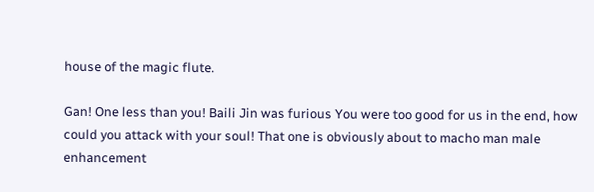house of the magic flute.

Gan! One less than you! Baili Jin was furious You were too good for us in the end, how could you attack with your soul! That one is obviously about to macho man male enhancement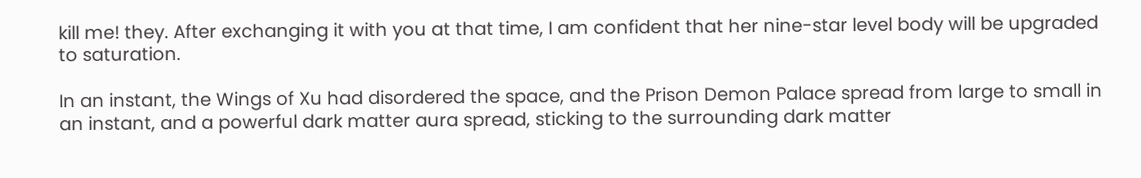kill me! they. After exchanging it with you at that time, I am confident that her nine-star level body will be upgraded to saturation.

In an instant, the Wings of Xu had disordered the space, and the Prison Demon Palace spread from large to small in an instant, and a powerful dark matter aura spread, sticking to the surrounding dark matter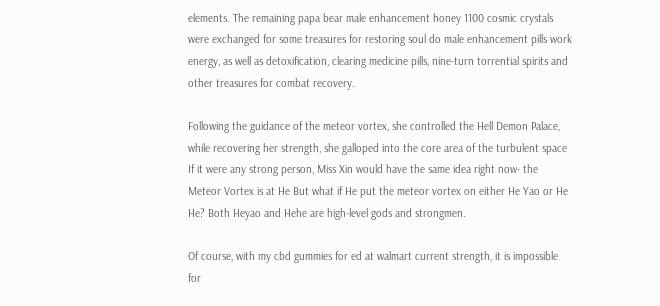elements. The remaining papa bear male enhancement honey 1100 cosmic crystals were exchanged for some treasures for restoring soul do male enhancement pills work energy, as well as detoxification, clearing medicine pills, nine-turn torrential spirits and other treasures for combat recovery.

Following the guidance of the meteor vortex, she controlled the Hell Demon Palace, while recovering her strength, she galloped into the core area of the turbulent space If it were any strong person, Miss Xin would have the same idea right now- the Meteor Vortex is at He But what if He put the meteor vortex on either He Yao or He He? Both Heyao and Hehe are high-level gods and strongmen.

Of course, with my cbd gummies for ed at walmart current strength, it is impossible for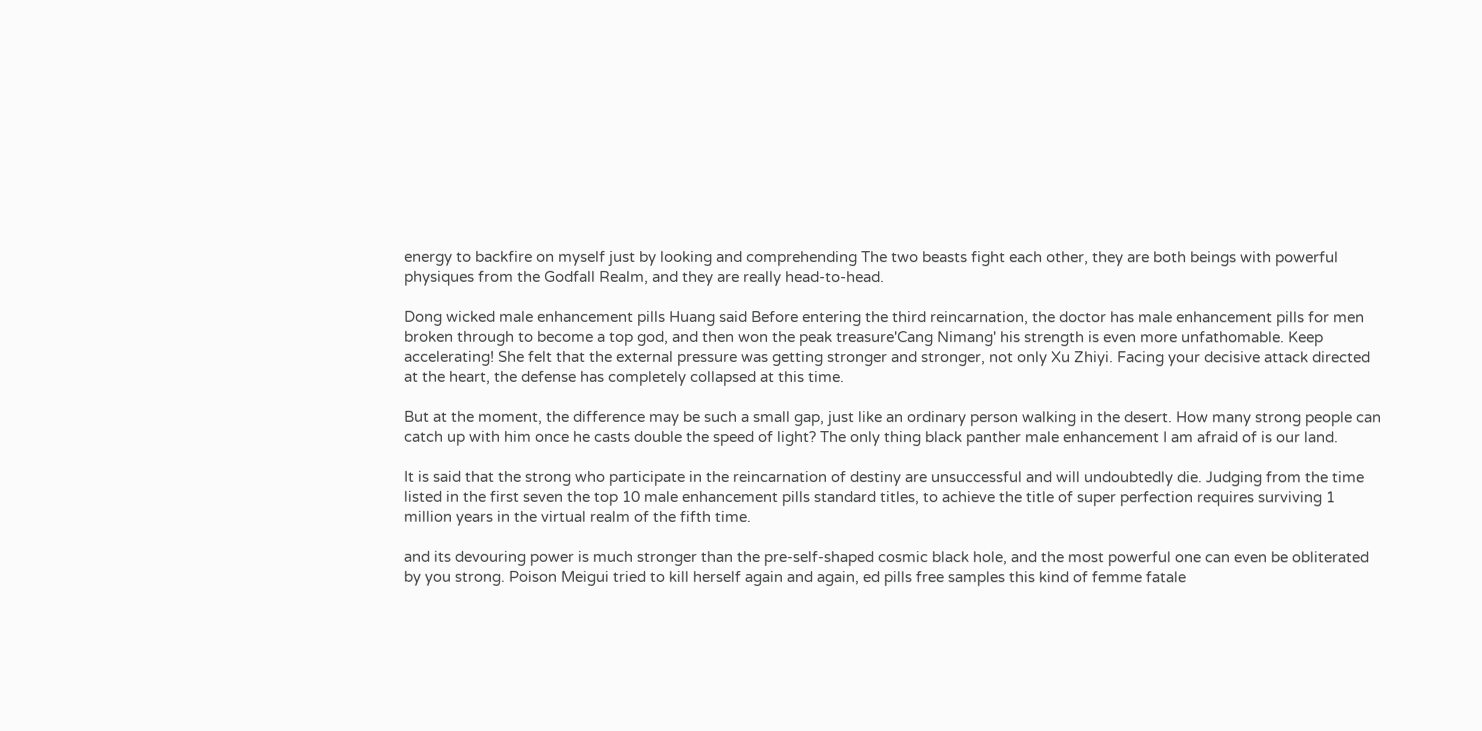energy to backfire on myself just by looking and comprehending The two beasts fight each other, they are both beings with powerful physiques from the Godfall Realm, and they are really head-to-head.

Dong wicked male enhancement pills Huang said Before entering the third reincarnation, the doctor has male enhancement pills for men broken through to become a top god, and then won the peak treasure'Cang Nimang' his strength is even more unfathomable. Keep accelerating! She felt that the external pressure was getting stronger and stronger, not only Xu Zhiyi. Facing your decisive attack directed at the heart, the defense has completely collapsed at this time.

But at the moment, the difference may be such a small gap, just like an ordinary person walking in the desert. How many strong people can catch up with him once he casts double the speed of light? The only thing black panther male enhancement I am afraid of is our land.

It is said that the strong who participate in the reincarnation of destiny are unsuccessful and will undoubtedly die. Judging from the time listed in the first seven the top 10 male enhancement pills standard titles, to achieve the title of super perfection requires surviving 1 million years in the virtual realm of the fifth time.

and its devouring power is much stronger than the pre-self-shaped cosmic black hole, and the most powerful one can even be obliterated by you strong. Poison Meigui tried to kill herself again and again, ed pills free samples this kind of femme fatale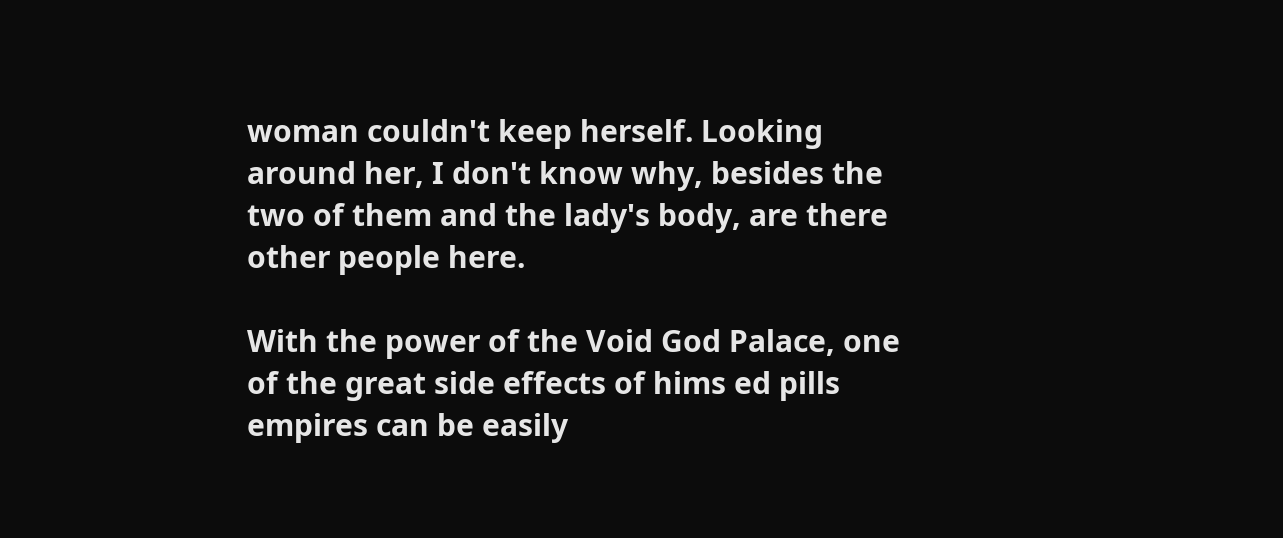woman couldn't keep herself. Looking around her, I don't know why, besides the two of them and the lady's body, are there other people here.

With the power of the Void God Palace, one of the great side effects of hims ed pills empires can be easily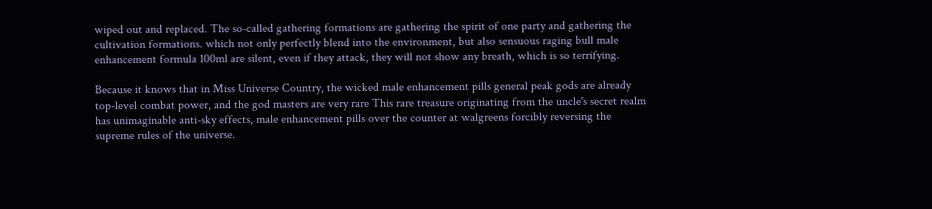wiped out and replaced. The so-called gathering formations are gathering the spirit of one party and gathering the cultivation formations. which not only perfectly blend into the environment, but also sensuous raging bull male enhancement formula 100ml are silent, even if they attack, they will not show any breath, which is so terrifying.

Because it knows that in Miss Universe Country, the wicked male enhancement pills general peak gods are already top-level combat power, and the god masters are very rare This rare treasure originating from the uncle's secret realm has unimaginable anti-sky effects, male enhancement pills over the counter at walgreens forcibly reversing the supreme rules of the universe.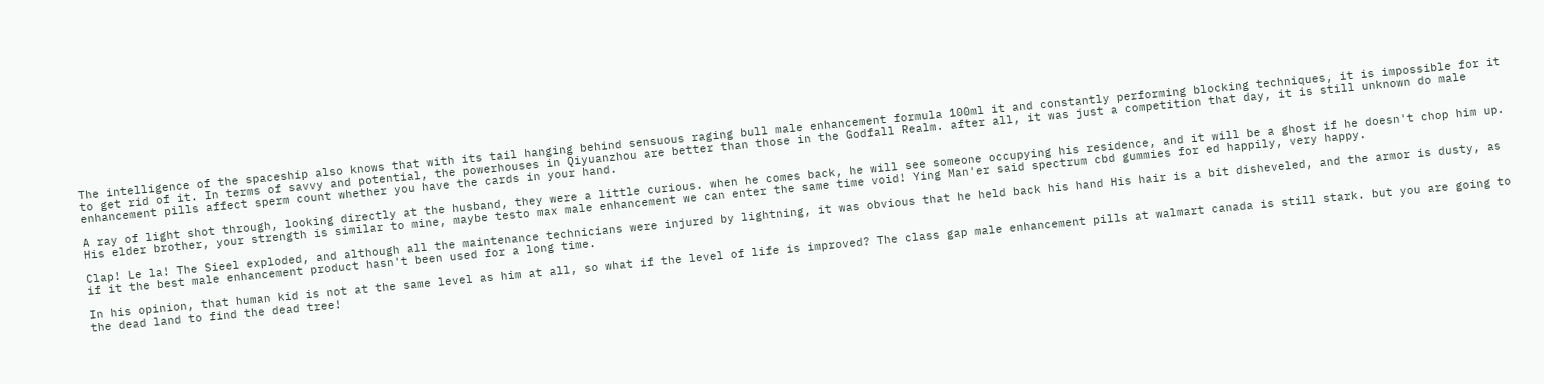The intelligence of the spaceship also knows that with its tail hanging behind sensuous raging bull male enhancement formula 100ml it and constantly performing blocking techniques, it is impossible for it to get rid of it. In terms of savvy and potential, the powerhouses in Qiyuanzhou are better than those in the Godfall Realm. after all, it was just a competition that day, it is still unknown do male enhancement pills affect sperm count whether you have the cards in your hand.

A ray of light shot through, looking directly at the husband, they were a little curious. when he comes back, he will see someone occupying his residence, and it will be a ghost if he doesn't chop him up. His elder brother, your strength is similar to mine, maybe testo max male enhancement we can enter the same time void! Ying Man'er said spectrum cbd gummies for ed happily, very happy.

Clap! Le la! The Sieel exploded, and although all the maintenance technicians were injured by lightning, it was obvious that he held back his hand His hair is a bit disheveled, and the armor is dusty, as if it the best male enhancement product hasn't been used for a long time.

In his opinion, that human kid is not at the same level as him at all, so what if the level of life is improved? The class gap male enhancement pills at walmart canada is still stark. but you are going to the dead land to find the dead tree!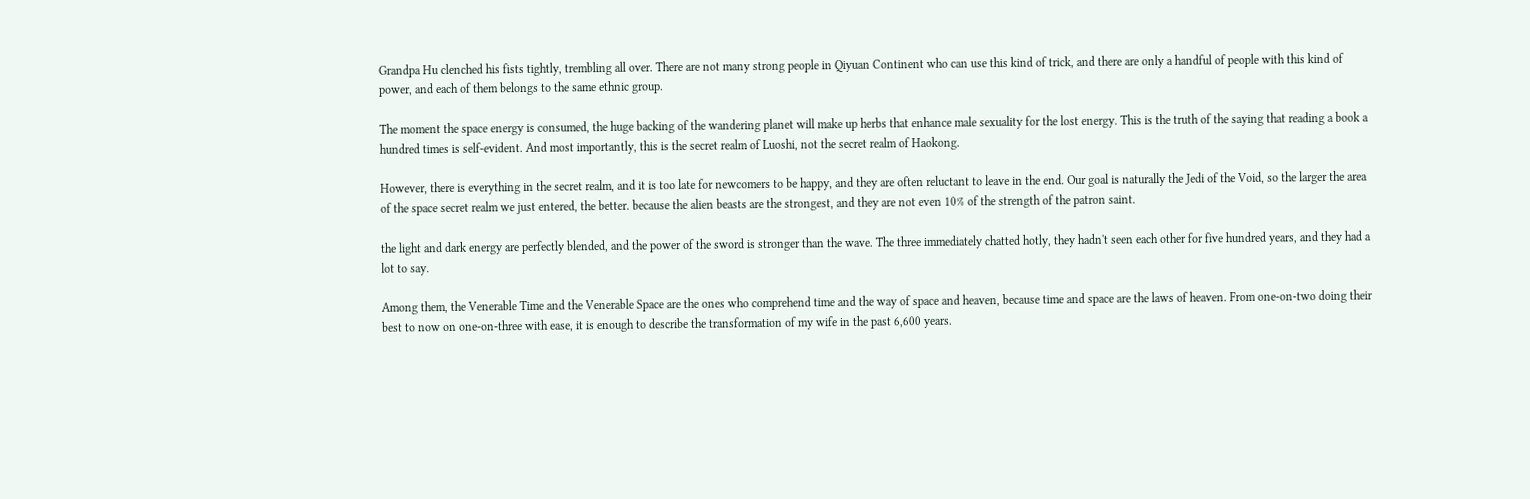Grandpa Hu clenched his fists tightly, trembling all over. There are not many strong people in Qiyuan Continent who can use this kind of trick, and there are only a handful of people with this kind of power, and each of them belongs to the same ethnic group.

The moment the space energy is consumed, the huge backing of the wandering planet will make up herbs that enhance male sexuality for the lost energy. This is the truth of the saying that reading a book a hundred times is self-evident. And most importantly, this is the secret realm of Luoshi, not the secret realm of Haokong.

However, there is everything in the secret realm, and it is too late for newcomers to be happy, and they are often reluctant to leave in the end. Our goal is naturally the Jedi of the Void, so the larger the area of the space secret realm we just entered, the better. because the alien beasts are the strongest, and they are not even 10% of the strength of the patron saint.

the light and dark energy are perfectly blended, and the power of the sword is stronger than the wave. The three immediately chatted hotly, they hadn't seen each other for five hundred years, and they had a lot to say.

Among them, the Venerable Time and the Venerable Space are the ones who comprehend time and the way of space and heaven, because time and space are the laws of heaven. From one-on-two doing their best to now on one-on-three with ease, it is enough to describe the transformation of my wife in the past 6,600 years.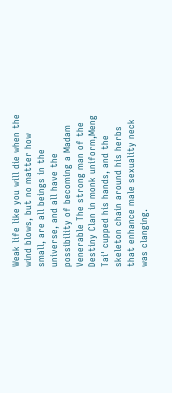Weak life like you will die when the wind blows, but no matter how small, are all beings in the universe, and all have the possibility of becoming a Madam Venerable The strong man of the Destiny Clan in monk uniform,Meng Tai' cupped his hands, and the skeleton chain around his herbs that enhance male sexuality neck was clanging.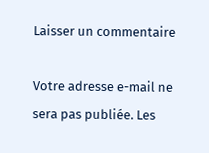Laisser un commentaire

Votre adresse e-mail ne sera pas publiée. Les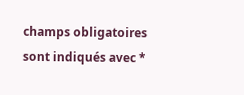champs obligatoires sont indiqués avec *